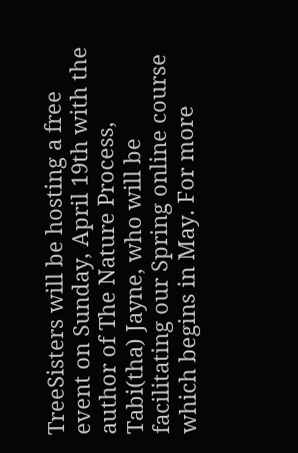TreeSisters will be hosting a free event on Sunday, April 19th with the author of The Nature Process, Tabi(tha) Jayne, who will be facilitating our Spring online course which begins in May. For more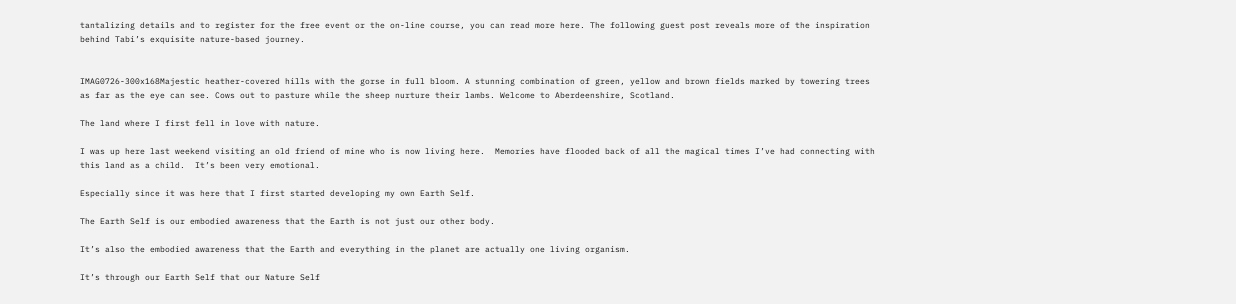tantalizing details and to register for the free event or the on-line course, you can read more here. The following guest post reveals more of the inspiration behind Tabi’s exquisite nature-based journey.


IMAG0726-300x168Majestic heather-covered hills with the gorse in full bloom. A stunning combination of green, yellow and brown fields marked by towering trees as far as the eye can see. Cows out to pasture while the sheep nurture their lambs. Welcome to Aberdeenshire, Scotland.

The land where I first fell in love with nature.

I was up here last weekend visiting an old friend of mine who is now living here.  Memories have flooded back of all the magical times I’ve had connecting with this land as a child.  It’s been very emotional.

Especially since it was here that I first started developing my own Earth Self.

The Earth Self is our embodied awareness that the Earth is not just our other body.

It’s also the embodied awareness that the Earth and everything in the planet are actually one living organism.

It’s through our Earth Self that our Nature Self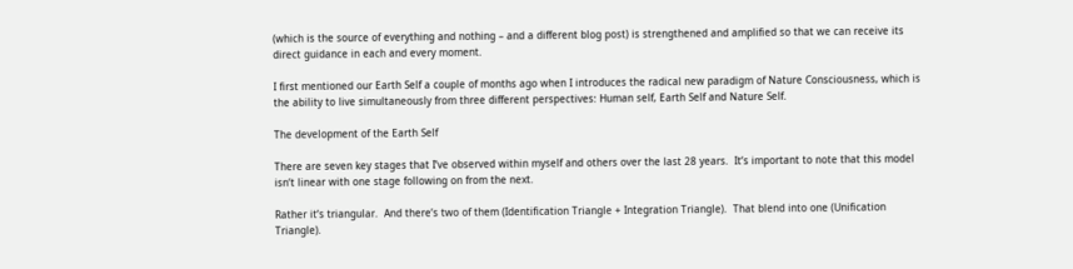(which is the source of everything and nothing – and a different blog post) is strengthened and amplified so that we can receive its direct guidance in each and every moment.

I first mentioned our Earth Self a couple of months ago when I introduces the radical new paradigm of Nature Consciousness, which is the ability to live simultaneously from three different perspectives: Human self, Earth Self and Nature Self.

The development of the Earth Self

There are seven key stages that I’ve observed within myself and others over the last 28 years.  It’s important to note that this model isn’t linear with one stage following on from the next.

Rather it’s triangular.  And there’s two of them (Identification Triangle + Integration Triangle).  That blend into one (Unification Triangle).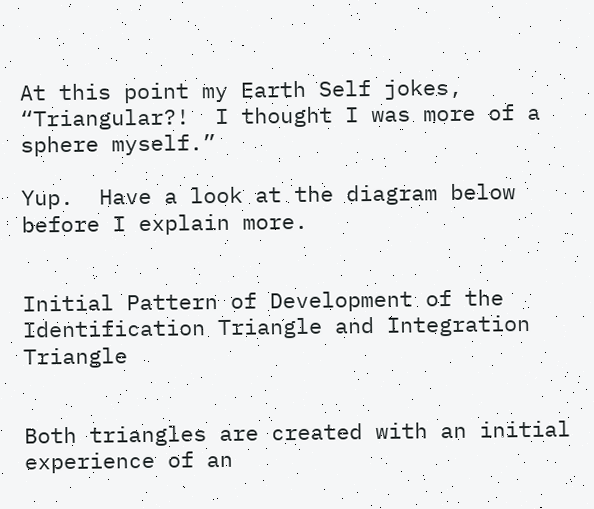At this point my Earth Self jokes, “Triangular?!  I thought I was more of a sphere myself.”

Yup.  Have a look at the diagram below before I explain more.


Initial Pattern of Development of the Identification Triangle and Integration Triangle


Both triangles are created with an initial experience of an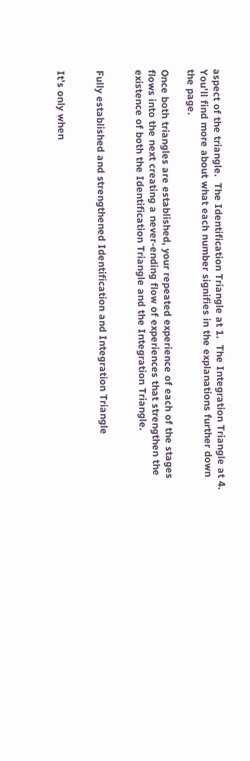aspect of the triangle.  The Identification Triangle at 1.  The Integration Triangle at 4.  You’ll find more about what each number signifies in the explanations further down the page.

Once both triangles are established, your repeated experience of each of the stages flows into the next creating a never-ending flow of experiences that strengthen the existence of both the Identification Triangle and the Integration Triangle.


Fully established and strengthened Identification and Integration Triangle


It’s only when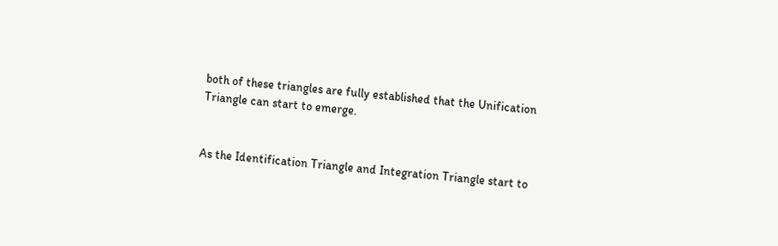both of these triangles are fully established that the Unification Triangle can start to emerge.


As the Identification Triangle and Integration Triangle start to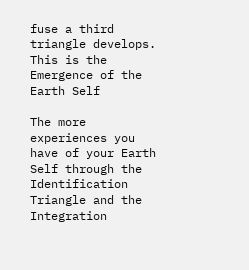fuse a third triangle develops. This is the Emergence of the Earth Self

The more experiences you have of your Earth Self through the Identification Triangle and the Integration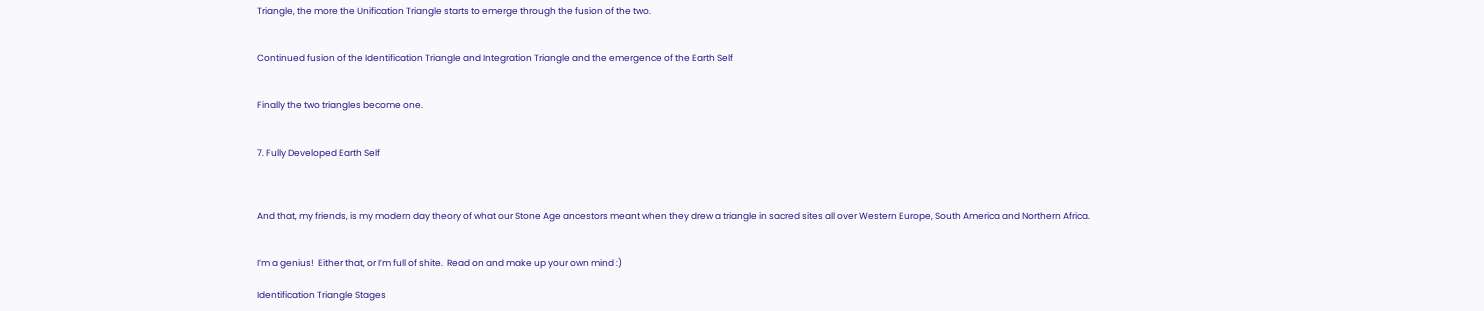Triangle, the more the Unification Triangle starts to emerge through the fusion of the two.


Continued fusion of the Identification Triangle and Integration Triangle and the emergence of the Earth Self


Finally the two triangles become one.


7. Fully Developed Earth Self



And that, my friends, is my modern day theory of what our Stone Age ancestors meant when they drew a triangle in sacred sites all over Western Europe, South America and Northern Africa.


I’m a genius!  Either that, or I’m full of shite.  Read on and make up your own mind :)

Identification Triangle Stages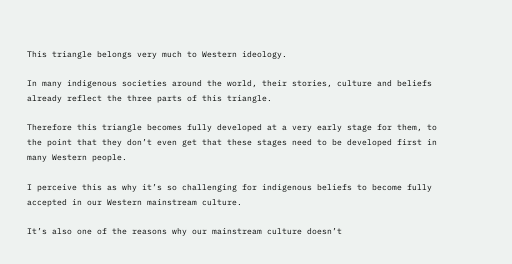This triangle belongs very much to Western ideology.

In many indigenous societies around the world, their stories, culture and beliefs already reflect the three parts of this triangle.

Therefore this triangle becomes fully developed at a very early stage for them, to the point that they don’t even get that these stages need to be developed first in many Western people.

I perceive this as why it’s so challenging for indigenous beliefs to become fully accepted in our Western mainstream culture.

It’s also one of the reasons why our mainstream culture doesn’t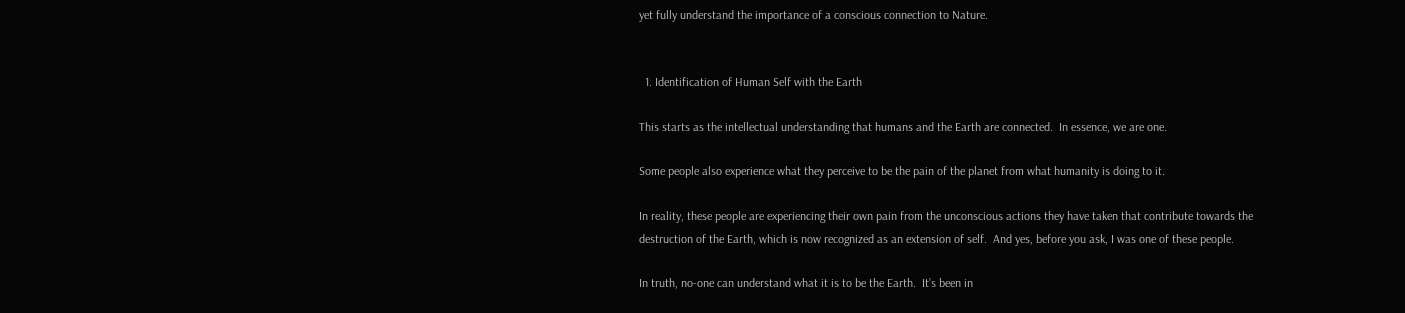yet fully understand the importance of a conscious connection to Nature.


  1. Identification of Human Self with the Earth

This starts as the intellectual understanding that humans and the Earth are connected.  In essence, we are one.

Some people also experience what they perceive to be the pain of the planet from what humanity is doing to it.

In reality, these people are experiencing their own pain from the unconscious actions they have taken that contribute towards the destruction of the Earth, which is now recognized as an extension of self.  And yes, before you ask, I was one of these people.

In truth, no-one can understand what it is to be the Earth.  It’s been in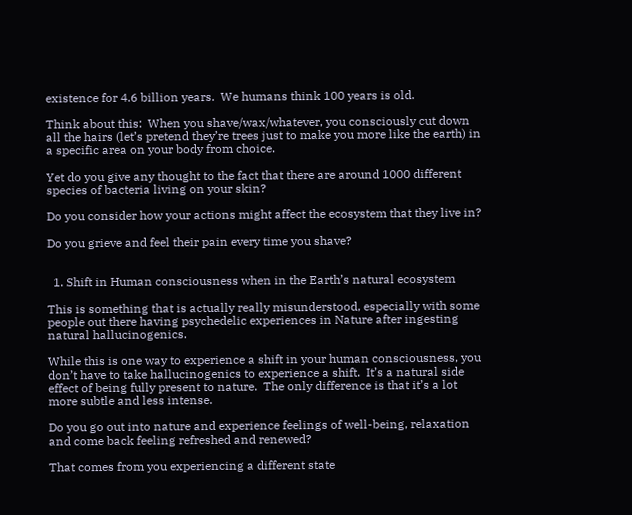existence for 4.6 billion years.  We humans think 100 years is old.

Think about this:  When you shave/wax/whatever, you consciously cut down all the hairs (let’s pretend they’re trees just to make you more like the earth) in a specific area on your body from choice.

Yet do you give any thought to the fact that there are around 1000 different species of bacteria living on your skin?

Do you consider how your actions might affect the ecosystem that they live in?

Do you grieve and feel their pain every time you shave?


  1. Shift in Human consciousness when in the Earth’s natural ecosystem

This is something that is actually really misunderstood, especially with some people out there having psychedelic experiences in Nature after ingesting natural hallucinogenics.

While this is one way to experience a shift in your human consciousness, you don’t have to take hallucinogenics to experience a shift.  It’s a natural side effect of being fully present to nature.  The only difference is that it’s a lot more subtle and less intense.

Do you go out into nature and experience feelings of well-being, relaxation and come back feeling refreshed and renewed?

That comes from you experiencing a different state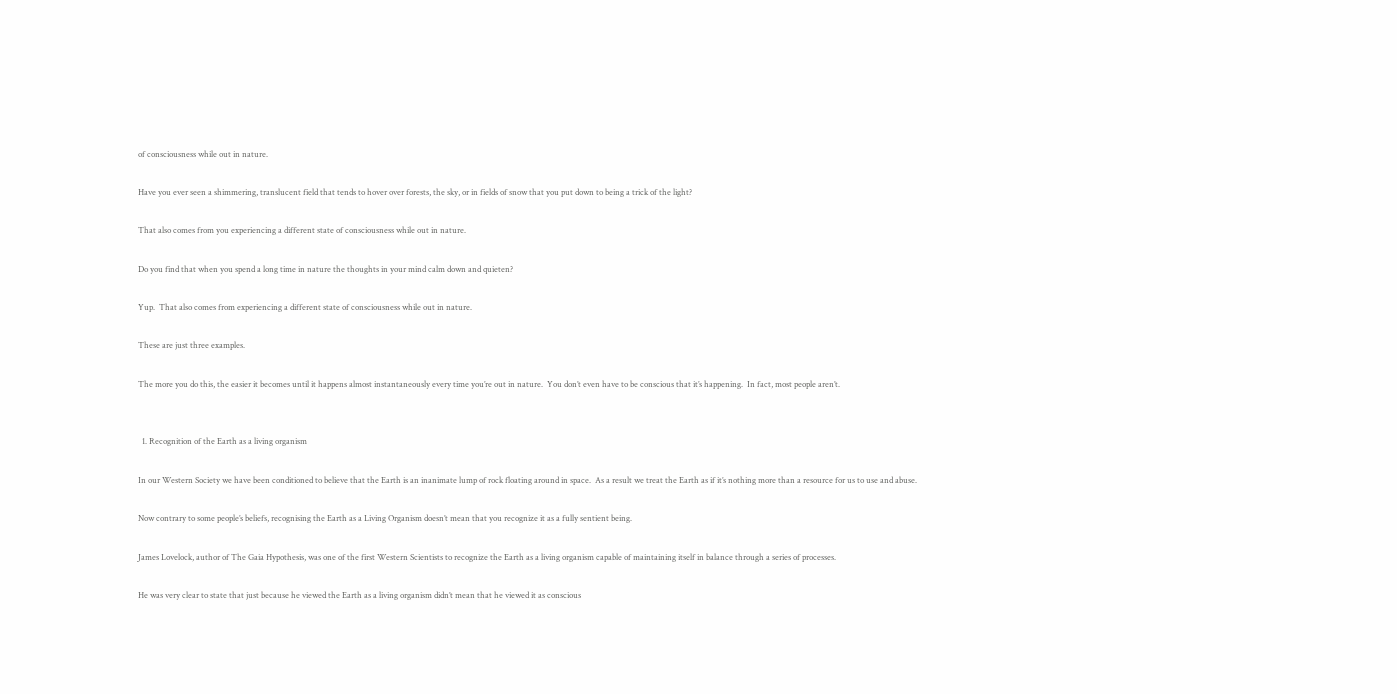of consciousness while out in nature.

Have you ever seen a shimmering, translucent field that tends to hover over forests, the sky, or in fields of snow that you put down to being a trick of the light?

That also comes from you experiencing a different state of consciousness while out in nature.

Do you find that when you spend a long time in nature the thoughts in your mind calm down and quieten?

Yup.  That also comes from experiencing a different state of consciousness while out in nature.

These are just three examples.

The more you do this, the easier it becomes until it happens almost instantaneously every time you’re out in nature.  You don’t even have to be conscious that it’s happening.  In fact, most people aren’t.


  1. Recognition of the Earth as a living organism

In our Western Society we have been conditioned to believe that the Earth is an inanimate lump of rock floating around in space.  As a result we treat the Earth as if it’s nothing more than a resource for us to use and abuse.

Now contrary to some people’s beliefs, recognising the Earth as a Living Organism doesn’t mean that you recognize it as a fully sentient being.

James Lovelock, author of The Gaia Hypothesis, was one of the first Western Scientists to recognize the Earth as a living organism capable of maintaining itself in balance through a series of processes.

He was very clear to state that just because he viewed the Earth as a living organism didn’t mean that he viewed it as conscious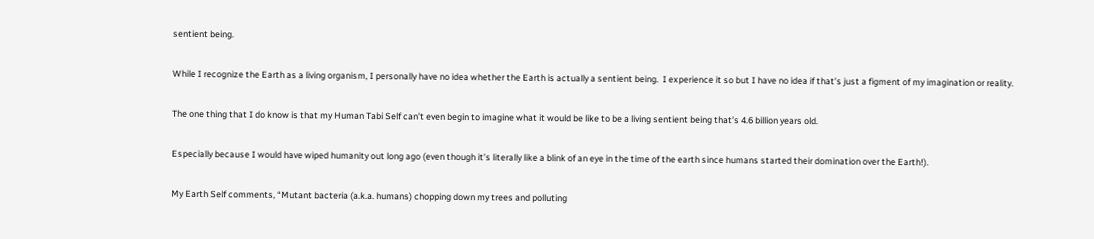sentient being.

While I recognize the Earth as a living organism, I personally have no idea whether the Earth is actually a sentient being.  I experience it so but I have no idea if that’s just a figment of my imagination or reality.

The one thing that I do know is that my Human Tabi Self can’t even begin to imagine what it would be like to be a living sentient being that’s 4.6 billion years old.

Especially because I would have wiped humanity out long ago (even though it’s literally like a blink of an eye in the time of the earth since humans started their domination over the Earth!).

My Earth Self comments, “Mutant bacteria (a.k.a. humans) chopping down my trees and polluting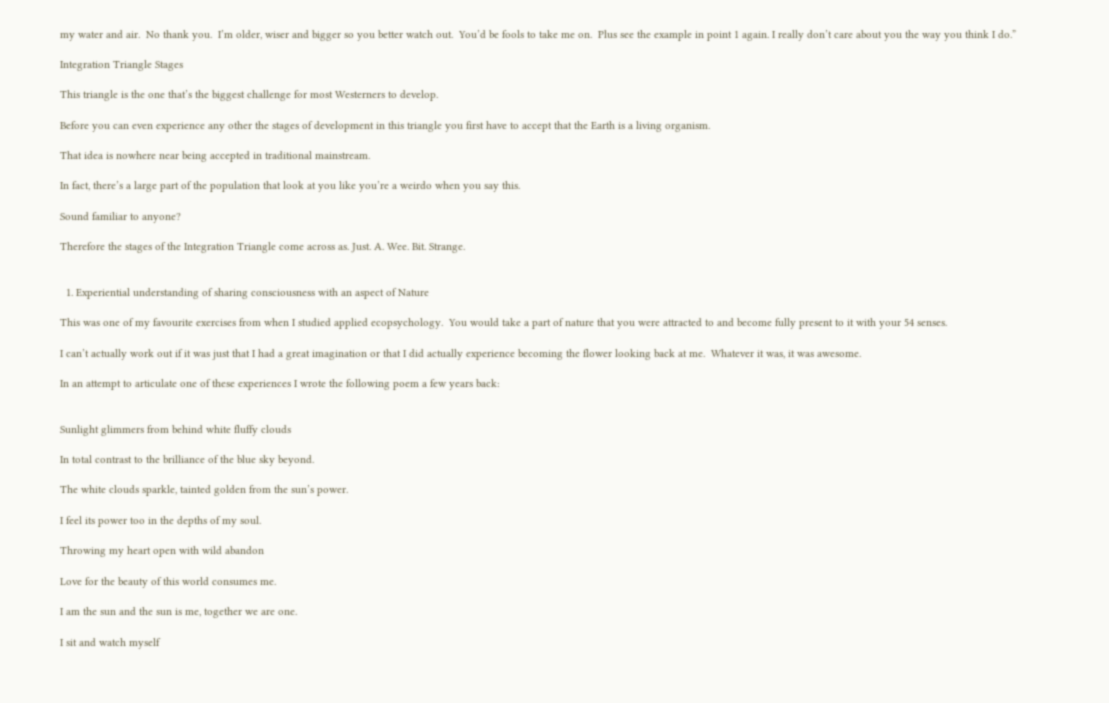my water and air.  No thank you.  I’m older, wiser and bigger so you better watch out.  You’d be fools to take me on.  Plus see the example in point 1 again. I really don’t care about you the way you think I do.”

Integration Triangle Stages

This triangle is the one that’s the biggest challenge for most Westerners to develop.

Before you can even experience any other the stages of development in this triangle you first have to accept that the Earth is a living organism.

That idea is nowhere near being accepted in traditional mainstream.

In fact, there’s a large part of the population that look at you like you’re a weirdo when you say this.

Sound familiar to anyone?

Therefore the stages of the Integration Triangle come across as. Just. A. Wee. Bit. Strange.


  1. Experiential understanding of sharing consciousness with an aspect of Nature

This was one of my favourite exercises from when I studied applied ecopsychology.  You would take a part of nature that you were attracted to and become fully present to it with your 54 senses.

I can’t actually work out if it was just that I had a great imagination or that I did actually experience becoming the flower looking back at me.  Whatever it was, it was awesome.

In an attempt to articulate one of these experiences I wrote the following poem a few years back:


Sunlight glimmers from behind white fluffy clouds

In total contrast to the brilliance of the blue sky beyond.

The white clouds sparkle, tainted golden from the sun’s power.

I feel its power too in the depths of my soul.

Throwing my heart open with wild abandon

Love for the beauty of this world consumes me.

I am the sun and the sun is me, together we are one.

I sit and watch myself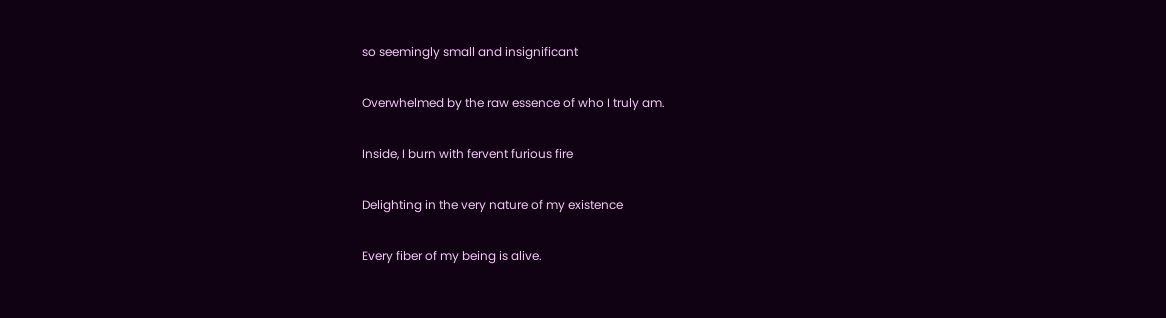so seemingly small and insignificant

Overwhelmed by the raw essence of who I truly am.

Inside, I burn with fervent furious fire

Delighting in the very nature of my existence

Every fiber of my being is alive.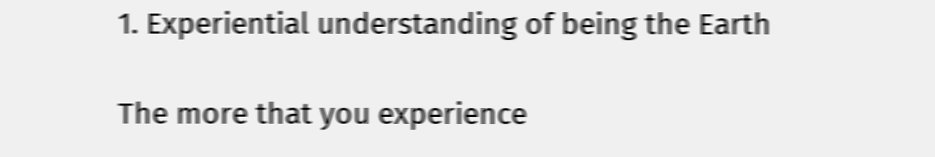1. Experiential understanding of being the Earth

The more that you experience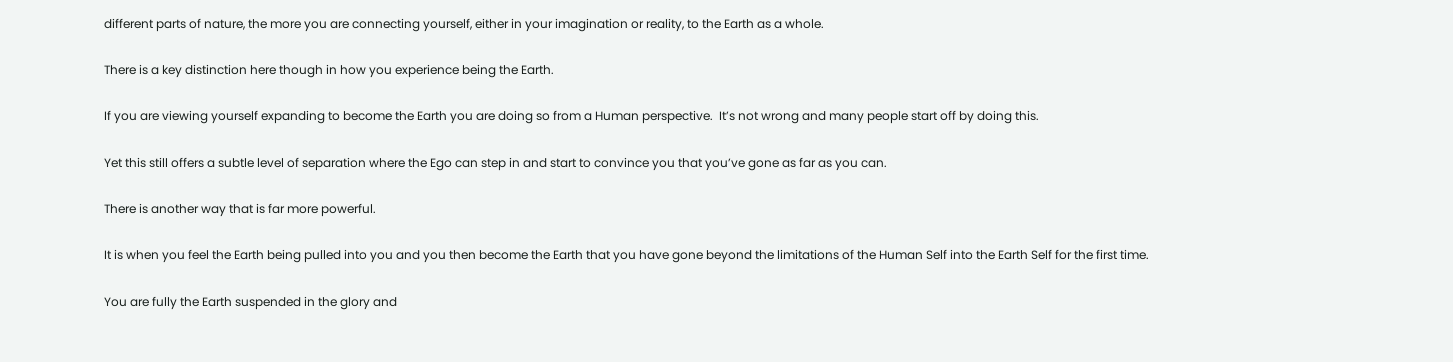different parts of nature, the more you are connecting yourself, either in your imagination or reality, to the Earth as a whole.

There is a key distinction here though in how you experience being the Earth.

If you are viewing yourself expanding to become the Earth you are doing so from a Human perspective.  It’s not wrong and many people start off by doing this.

Yet this still offers a subtle level of separation where the Ego can step in and start to convince you that you’ve gone as far as you can.

There is another way that is far more powerful.

It is when you feel the Earth being pulled into you and you then become the Earth that you have gone beyond the limitations of the Human Self into the Earth Self for the first time.

You are fully the Earth suspended in the glory and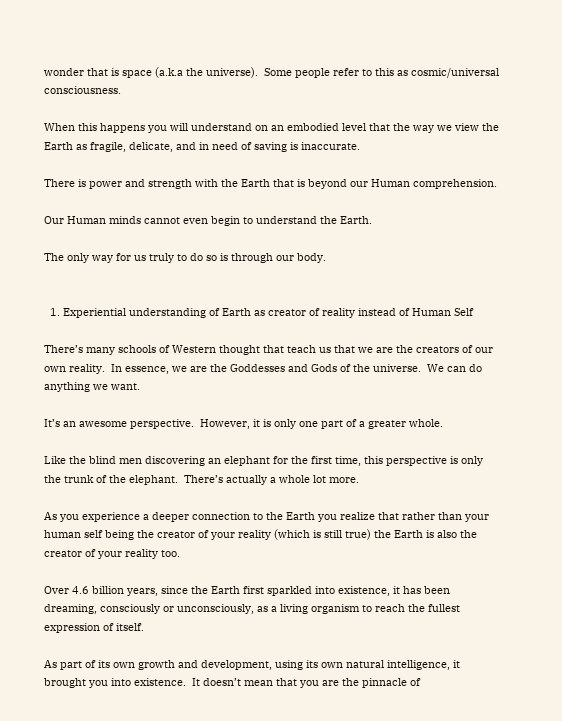wonder that is space (a.k.a the universe).  Some people refer to this as cosmic/universal consciousness.

When this happens you will understand on an embodied level that the way we view the Earth as fragile, delicate, and in need of saving is inaccurate.

There is power and strength with the Earth that is beyond our Human comprehension.

Our Human minds cannot even begin to understand the Earth.

The only way for us truly to do so is through our body.


  1. Experiential understanding of Earth as creator of reality instead of Human Self

There’s many schools of Western thought that teach us that we are the creators of our own reality.  In essence, we are the Goddesses and Gods of the universe.  We can do anything we want.

It’s an awesome perspective.  However, it is only one part of a greater whole.

Like the blind men discovering an elephant for the first time, this perspective is only the trunk of the elephant.  There’s actually a whole lot more.

As you experience a deeper connection to the Earth you realize that rather than your human self being the creator of your reality (which is still true) the Earth is also the creator of your reality too.

Over 4.6 billion years, since the Earth first sparkled into existence, it has been dreaming, consciously or unconsciously, as a living organism to reach the fullest expression of itself.

As part of its own growth and development, using its own natural intelligence, it brought you into existence.  It doesn’t mean that you are the pinnacle of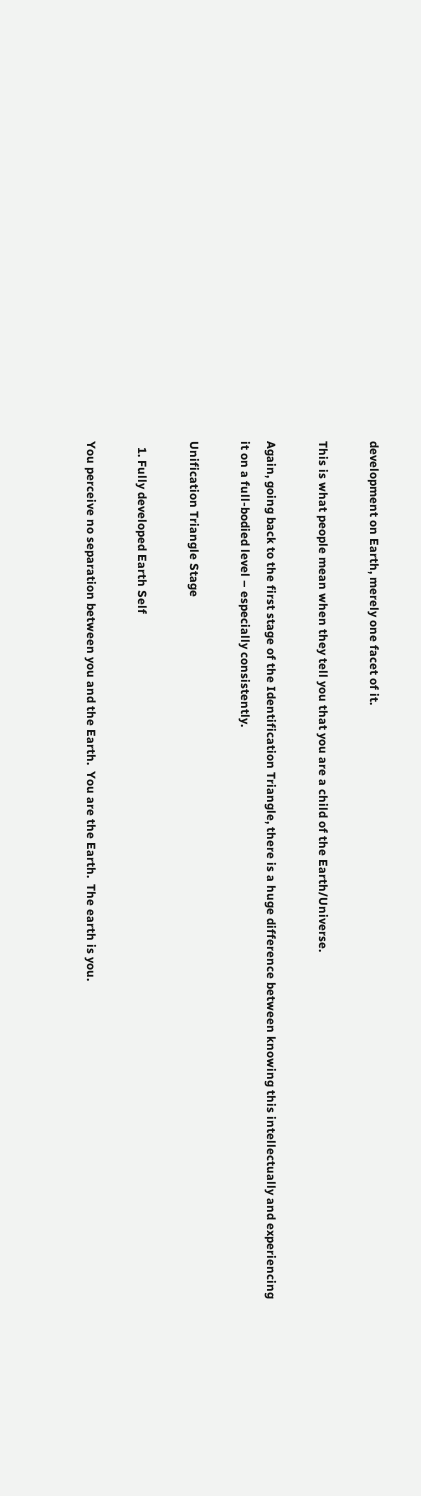development on Earth, merely one facet of it.

This is what people mean when they tell you that you are a child of the Earth/Universe.

Again, going back to the first stage of the Identification Triangle, there is a huge difference between knowing this intellectually and experiencing it on a full-bodied level – especially consistently.

Unification Triangle Stage

  1. Fully developed Earth Self

You perceive no separation between you and the Earth.  You are the Earth.  The earth is you.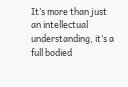It’s more than just an intellectual understanding, it’s a full bodied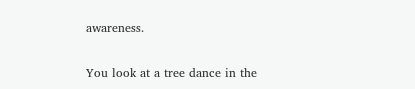awareness.

You look at a tree dance in the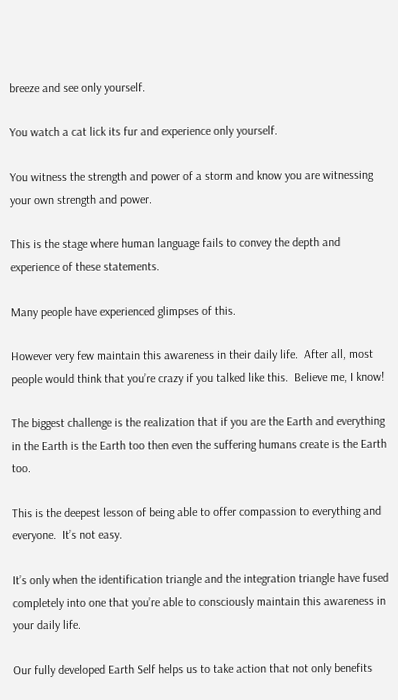breeze and see only yourself.

You watch a cat lick its fur and experience only yourself.

You witness the strength and power of a storm and know you are witnessing your own strength and power.

This is the stage where human language fails to convey the depth and experience of these statements.

Many people have experienced glimpses of this.

However very few maintain this awareness in their daily life.  After all, most people would think that you’re crazy if you talked like this.  Believe me, I know!

The biggest challenge is the realization that if you are the Earth and everything in the Earth is the Earth too then even the suffering humans create is the Earth too.

This is the deepest lesson of being able to offer compassion to everything and everyone.  It’s not easy.

It’s only when the identification triangle and the integration triangle have fused completely into one that you’re able to consciously maintain this awareness in your daily life.

Our fully developed Earth Self helps us to take action that not only benefits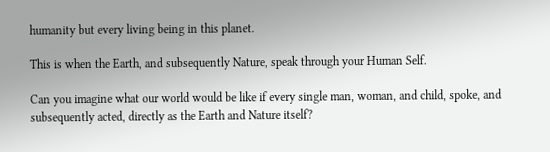humanity but every living being in this planet.

This is when the Earth, and subsequently Nature, speak through your Human Self.

Can you imagine what our world would be like if every single man, woman, and child, spoke, and subsequently acted, directly as the Earth and Nature itself?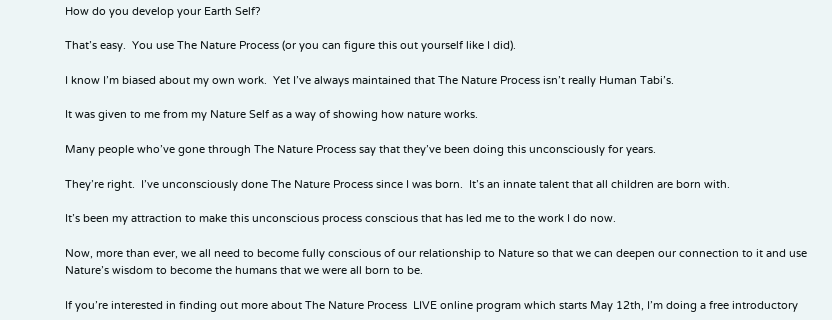How do you develop your Earth Self?

That’s easy.  You use The Nature Process (or you can figure this out yourself like I did).

I know I’m biased about my own work.  Yet I’ve always maintained that The Nature Process isn’t really Human Tabi’s.

It was given to me from my Nature Self as a way of showing how nature works.

Many people who’ve gone through The Nature Process say that they’ve been doing this unconsciously for years.

They’re right.  I’ve unconsciously done The Nature Process since I was born.  It’s an innate talent that all children are born with.

It’s been my attraction to make this unconscious process conscious that has led me to the work I do now.

Now, more than ever, we all need to become fully conscious of our relationship to Nature so that we can deepen our connection to it and use Nature’s wisdom to become the humans that we were all born to be.

If you’re interested in finding out more about The Nature Process  LIVE online program which starts May 12th, I’m doing a free introductory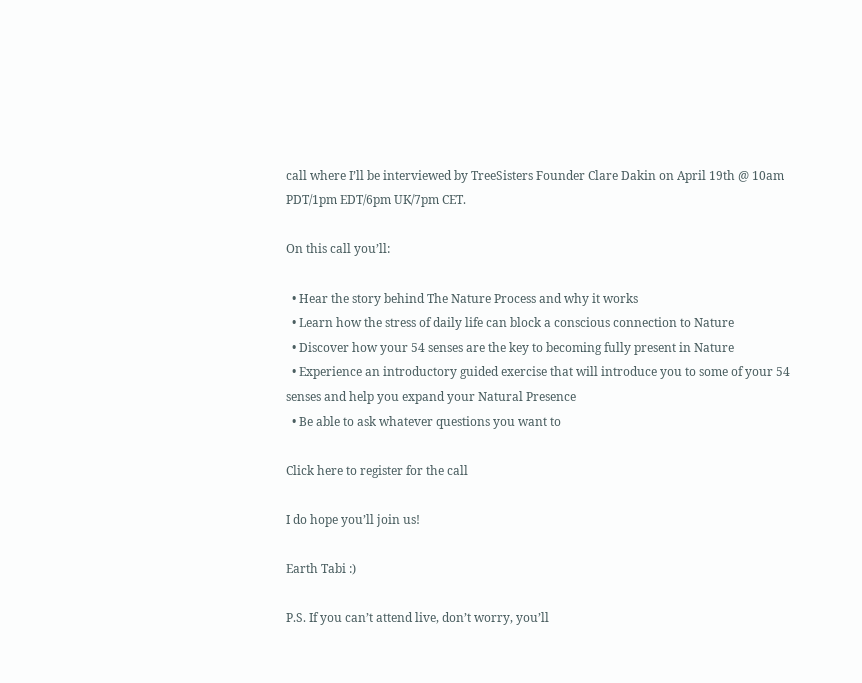call where I’ll be interviewed by TreeSisters Founder Clare Dakin on April 19th @ 10am PDT/1pm EDT/6pm UK/7pm CET.

On this call you’ll:

  • Hear the story behind The Nature Process and why it works
  • Learn how the stress of daily life can block a conscious connection to Nature
  • Discover how your 54 senses are the key to becoming fully present in Nature
  • Experience an introductory guided exercise that will introduce you to some of your 54 senses and help you expand your Natural Presence
  • Be able to ask whatever questions you want to

Click here to register for the call

I do hope you’ll join us!

Earth Tabi :)

P.S. If you can’t attend live, don’t worry, you’ll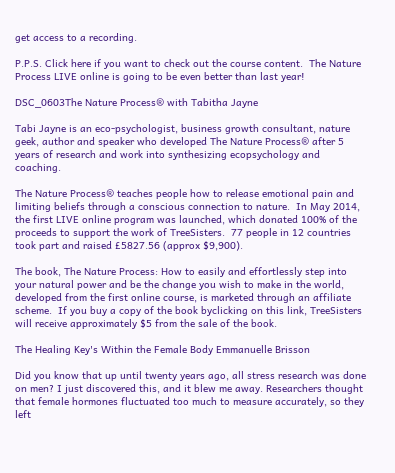get access to a recording.

P.P.S. Click here if you want to check out the course content.  The Nature Process LIVE online is going to be even better than last year!

DSC_0603The Nature Process® with Tabitha Jayne

Tabi Jayne is an eco-psychologist, business growth consultant, nature geek, author and speaker who developed The Nature Process® after 5 years of research and work into synthesizing ecopsychology and coaching.

The Nature Process® teaches people how to release emotional pain and limiting beliefs through a conscious connection to nature.  In May 2014, the first LIVE online program was launched, which donated 100% of the proceeds to support the work of TreeSisters.  77 people in 12 countries took part and raised £5827.56 (approx $9,900).

The book, The Nature Process: How to easily and effortlessly step into your natural power and be the change you wish to make in the world, developed from the first online course, is marketed through an affiliate scheme.  If you buy a copy of the book byclicking on this link, TreeSisters will receive approximately $5 from the sale of the book.

The Healing Key's Within the Female Body Emmanuelle Brisson

Did you know that up until twenty years ago, all stress research was done on men? I just discovered this, and it blew me away. Researchers thought that female hormones fluctuated too much to measure accurately, so they left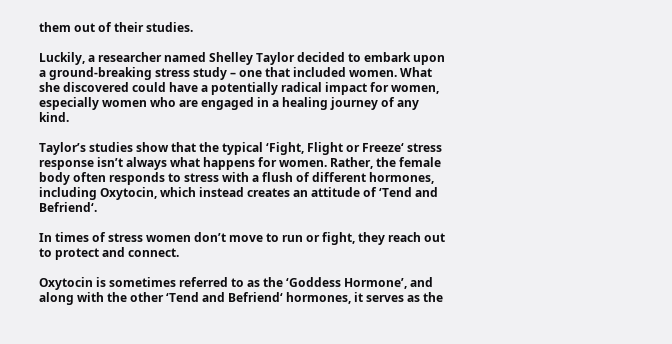them out of their studies.

Luckily, a researcher named Shelley Taylor decided to embark upon a ground-breaking stress study – one that included women. What she discovered could have a potentially radical impact for women, especially women who are engaged in a healing journey of any kind.

Taylor’s studies show that the typical ‘Fight, Flight or Freeze‘ stress response isn’t always what happens for women. Rather, the female body often responds to stress with a flush of different hormones, including Oxytocin, which instead creates an attitude of ‘Tend and Befriend‘.

In times of stress women don’t move to run or fight, they reach out to protect and connect.

Oxytocin is sometimes referred to as the ‘Goddess Hormone’, and along with the other ‘Tend and Befriend‘ hormones, it serves as the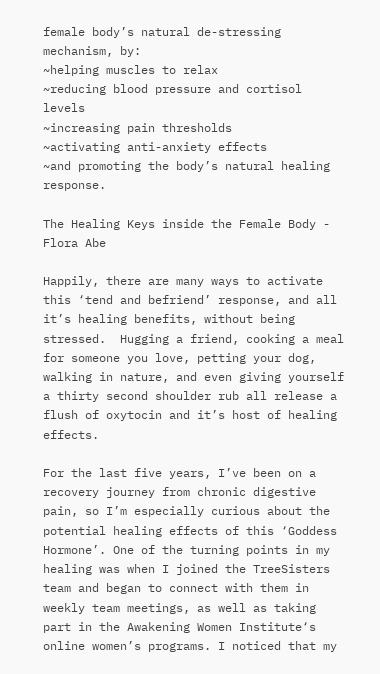female body’s natural de-stressing mechanism, by:
~helping muscles to relax
~reducing blood pressure and cortisol levels
~increasing pain thresholds
~activating anti-anxiety effects
~and promoting the body’s natural healing response.

The Healing Keys inside the Female Body - Flora Abe

Happily, there are many ways to activate this ‘tend and befriend’ response, and all it’s healing benefits, without being stressed.  Hugging a friend, cooking a meal for someone you love, petting your dog, walking in nature, and even giving yourself a thirty second shoulder rub all release a flush of oxytocin and it’s host of healing effects.

For the last five years, I’ve been on a recovery journey from chronic digestive pain, so I’m especially curious about the potential healing effects of this ‘Goddess Hormone’. One of the turning points in my healing was when I joined the TreeSisters team and began to connect with them in weekly team meetings, as well as taking part in the Awakening Women Institute‘s online women’s programs. I noticed that my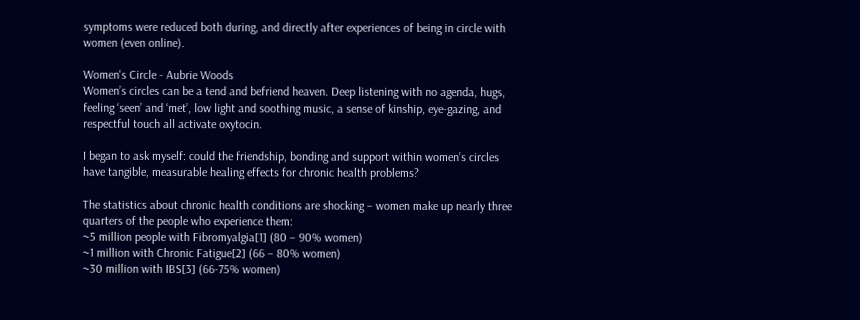symptoms were reduced both during, and directly after experiences of being in circle with women (even online).

Women's Circle - Aubrie Woods
Women’s circles can be a tend and befriend heaven. Deep listening with no agenda, hugs, feeling ‘seen’ and ‘met’, low light and soothing music, a sense of kinship, eye-gazing, and respectful touch all activate oxytocin.

I began to ask myself: could the friendship, bonding and support within women’s circles have tangible, measurable healing effects for chronic health problems?

The statistics about chronic health conditions are shocking – women make up nearly three quarters of the people who experience them:
~5 million people with Fibromyalgia[1] (80 – 90% women)
~1 million with Chronic Fatigue[2] (66 – 80% women)
~30 million with IBS[3] (66-75% women)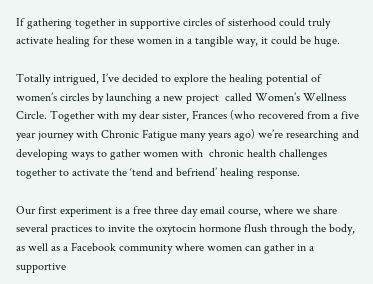If gathering together in supportive circles of sisterhood could truly activate healing for these women in a tangible way, it could be huge.

Totally intrigued, I’ve decided to explore the healing potential of women’s circles by launching a new project  called Women’s Wellness Circle. Together with my dear sister, Frances (who recovered from a five year journey with Chronic Fatigue many years ago) we’re researching and developing ways to gather women with  chronic health challenges together to activate the ‘tend and befriend’ healing response.

Our first experiment is a free three day email course, where we share several practices to invite the oxytocin hormone flush through the body, as well as a Facebook community where women can gather in a supportive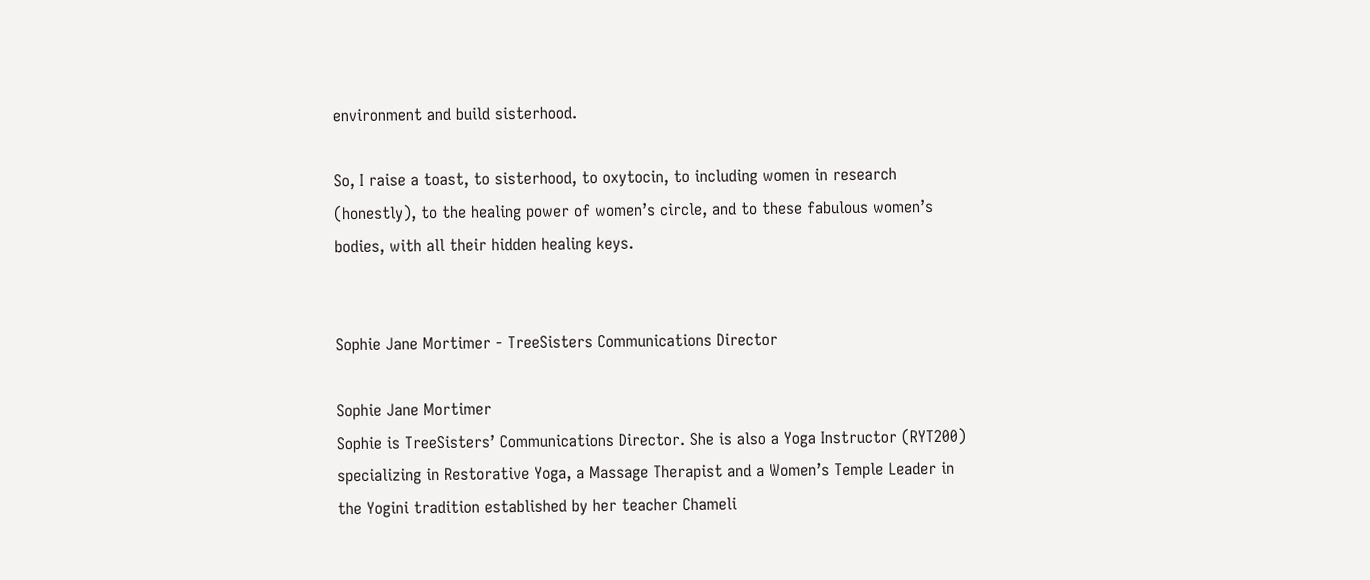environment and build sisterhood.

So, I raise a toast, to sisterhood, to oxytocin, to including women in research (honestly), to the healing power of women’s circle, and to these fabulous women’s bodies, with all their hidden healing keys.


Sophie Jane Mortimer - TreeSisters Communications Director

Sophie Jane Mortimer
Sophie is TreeSisters’ Communications Director. She is also a Yoga Instructor (RYT200) specializing in Restorative Yoga, a Massage Therapist and a Women’s Temple Leader in the Yogini tradition established by her teacher Chameli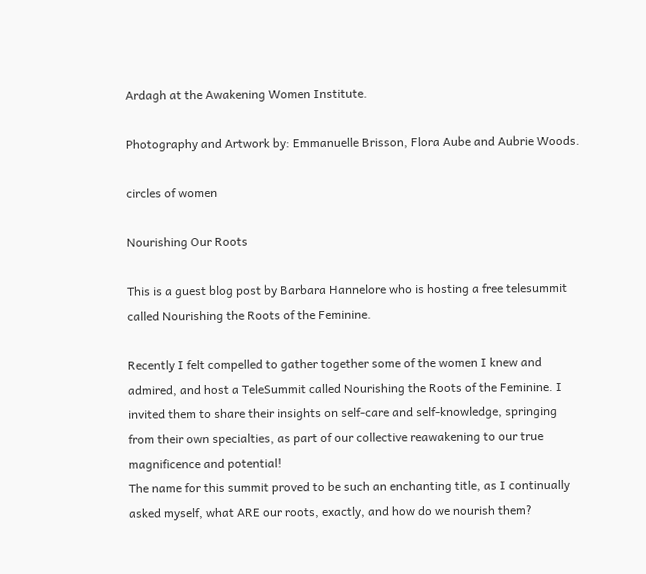Ardagh at the Awakening Women Institute.

Photography and Artwork by: Emmanuelle Brisson, Flora Aube and Aubrie Woods.

circles of women

Nourishing Our Roots

This is a guest blog post by Barbara Hannelore who is hosting a free telesummit called Nourishing the Roots of the Feminine.

Recently I felt compelled to gather together some of the women I knew and admired, and host a TeleSummit called Nourishing the Roots of the Feminine. I invited them to share their insights on self-care and self-knowledge, springing from their own specialties, as part of our collective reawakening to our true magnificence and potential!
The name for this summit proved to be such an enchanting title, as I continually asked myself, what ARE our roots, exactly, and how do we nourish them?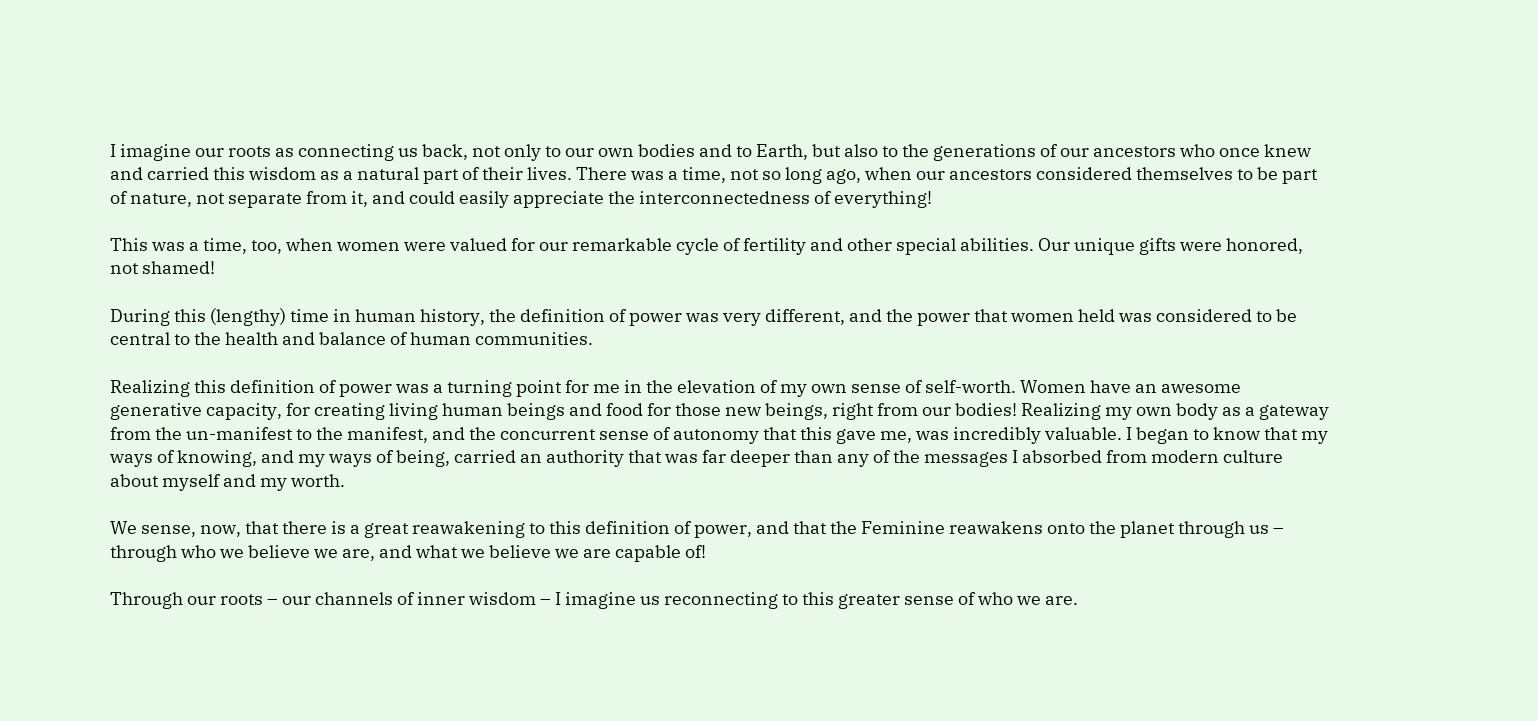I imagine our roots as connecting us back, not only to our own bodies and to Earth, but also to the generations of our ancestors who once knew and carried this wisdom as a natural part of their lives. There was a time, not so long ago, when our ancestors considered themselves to be part of nature, not separate from it, and could easily appreciate the interconnectedness of everything!

This was a time, too, when women were valued for our remarkable cycle of fertility and other special abilities. Our unique gifts were honored, not shamed!

During this (lengthy) time in human history, the definition of power was very different, and the power that women held was considered to be central to the health and balance of human communities.

Realizing this definition of power was a turning point for me in the elevation of my own sense of self-worth. Women have an awesome generative capacity, for creating living human beings and food for those new beings, right from our bodies! Realizing my own body as a gateway from the un-manifest to the manifest, and the concurrent sense of autonomy that this gave me, was incredibly valuable. I began to know that my ways of knowing, and my ways of being, carried an authority that was far deeper than any of the messages I absorbed from modern culture about myself and my worth.

We sense, now, that there is a great reawakening to this definition of power, and that the Feminine reawakens onto the planet through us – through who we believe we are, and what we believe we are capable of!

Through our roots – our channels of inner wisdom – I imagine us reconnecting to this greater sense of who we are.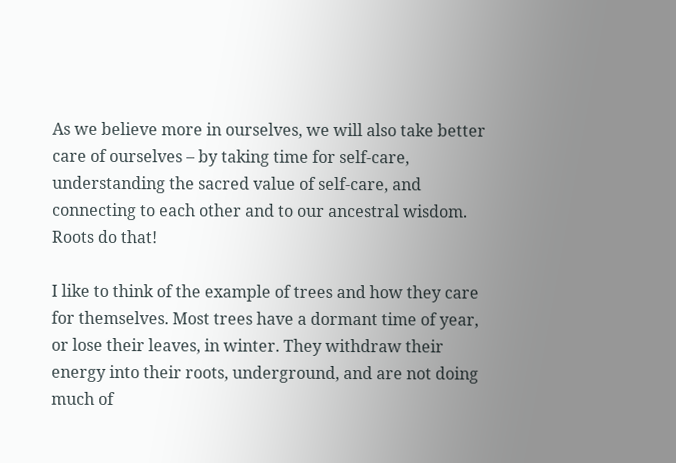As we believe more in ourselves, we will also take better care of ourselves – by taking time for self-care, understanding the sacred value of self-care, and connecting to each other and to our ancestral wisdom. Roots do that!

I like to think of the example of trees and how they care for themselves. Most trees have a dormant time of year, or lose their leaves, in winter. They withdraw their energy into their roots, underground, and are not doing much of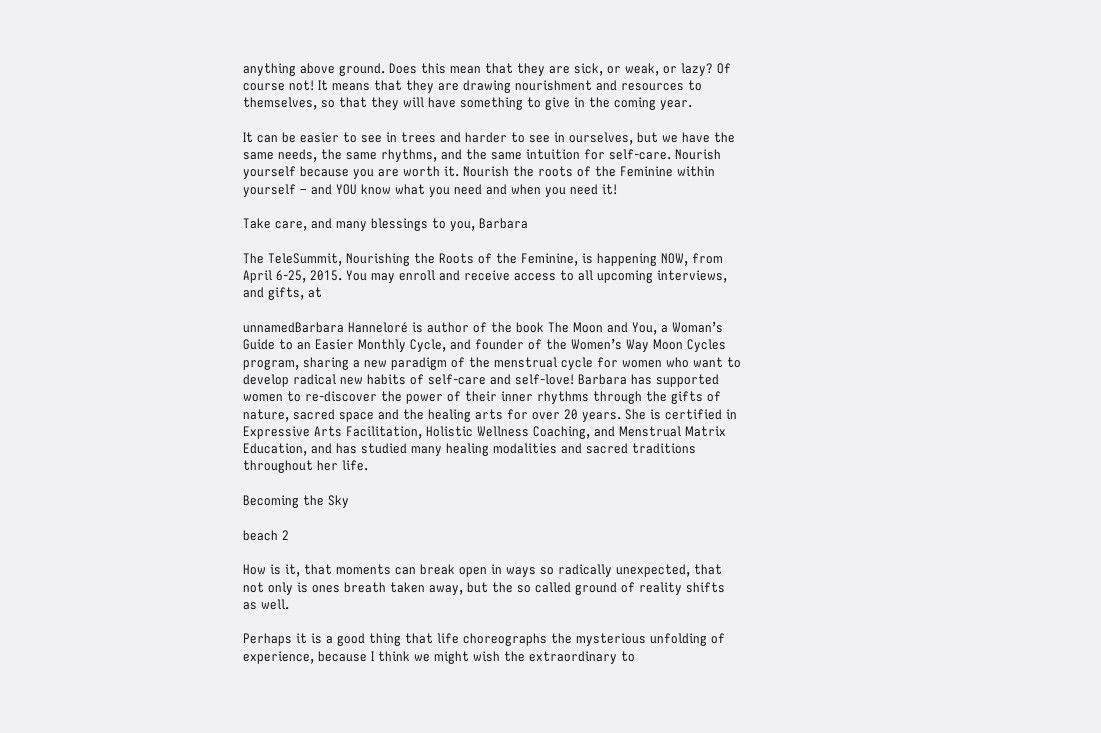anything above ground. Does this mean that they are sick, or weak, or lazy? Of course not! It means that they are drawing nourishment and resources to themselves, so that they will have something to give in the coming year.

It can be easier to see in trees and harder to see in ourselves, but we have the same needs, the same rhythms, and the same intuition for self-care. Nourish yourself because you are worth it. Nourish the roots of the Feminine within yourself – and YOU know what you need and when you need it!

Take care, and many blessings to you, Barbara

The TeleSummit, Nourishing the Roots of the Feminine, is happening NOW, from April 6-25, 2015. You may enroll and receive access to all upcoming interviews, and gifts, at

unnamedBarbara Hanneloré is author of the book The Moon and You, a Woman’s Guide to an Easier Monthly Cycle, and founder of the Women’s Way Moon Cycles program, sharing a new paradigm of the menstrual cycle for women who want to develop radical new habits of self-care and self-love! Barbara has supported women to re-discover the power of their inner rhythms through the gifts of nature, sacred space and the healing arts for over 20 years. She is certified in
Expressive Arts Facilitation, Holistic Wellness Coaching, and Menstrual Matrix Education, and has studied many healing modalities and sacred traditions throughout her life.

Becoming the Sky

beach 2

How is it, that moments can break open in ways so radically unexpected, that not only is ones breath taken away, but the so called ground of reality shifts as well.

Perhaps it is a good thing that life choreographs the mysterious unfolding of experience, because I think we might wish the extraordinary to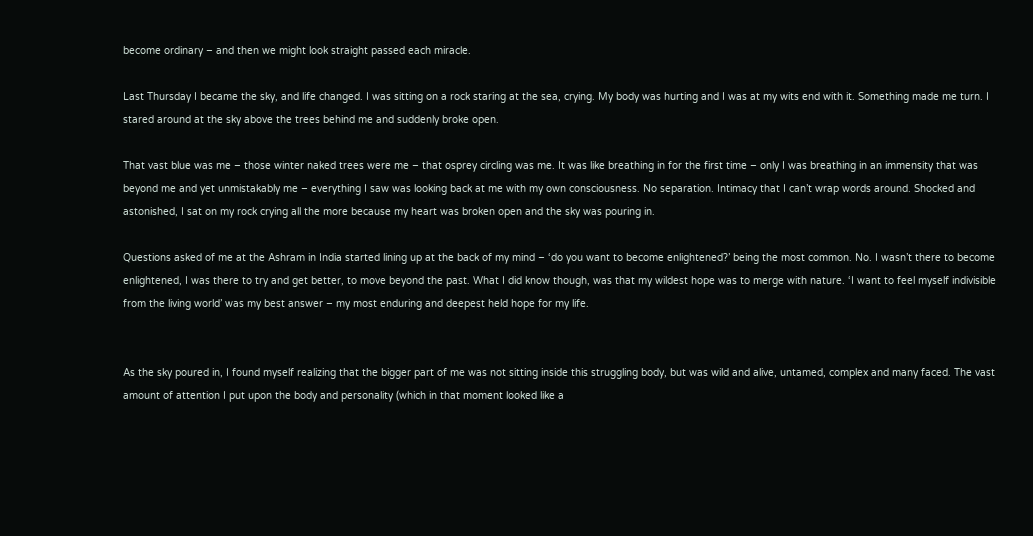become ordinary – and then we might look straight passed each miracle.

Last Thursday I became the sky, and life changed. I was sitting on a rock staring at the sea, crying. My body was hurting and I was at my wits end with it. Something made me turn. I stared around at the sky above the trees behind me and suddenly broke open.

That vast blue was me – those winter naked trees were me – that osprey circling was me. It was like breathing in for the first time – only I was breathing in an immensity that was beyond me and yet unmistakably me – everything I saw was looking back at me with my own consciousness. No separation. Intimacy that I can’t wrap words around. Shocked and astonished, I sat on my rock crying all the more because my heart was broken open and the sky was pouring in.

Questions asked of me at the Ashram in India started lining up at the back of my mind – ‘do you want to become enlightened?’ being the most common. No. I wasn’t there to become enlightened, I was there to try and get better, to move beyond the past. What I did know though, was that my wildest hope was to merge with nature. ‘I want to feel myself indivisible from the living world’ was my best answer – my most enduring and deepest held hope for my life.


As the sky poured in, I found myself realizing that the bigger part of me was not sitting inside this struggling body, but was wild and alive, untamed, complex and many faced. The vast amount of attention I put upon the body and personality (which in that moment looked like a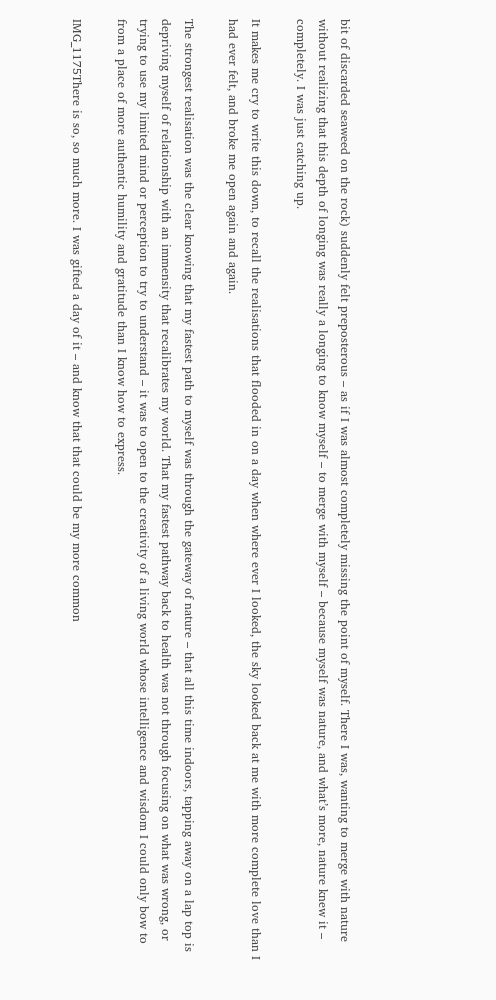bit of discarded seaweed on the rock) suddenly felt preposterous – as if I was almost completely missing the point of myself. There I was, wanting to merge with nature without realizing that this depth of longing was really a longing to know myself – to merge with myself – because myself was nature, and what’s more, nature knew it – completely. I was just catching up.

It makes me cry to write this down, to recall the realisations that flooded in on a day when where ever I looked, the sky looked back at me with more complete love than I had ever felt, and broke me open again and again.

The strongest realisation was the clear knowing that my fastest path to myself was through the gateway of nature – that all this time indoors, tapping away on a lap top is depriving myself of relationship with an immensity that recalibrates my world. That my fastest pathway back to health was not through focusing on what was wrong, or trying to use my limited mind or perception to try to understand – it was to open to the creativity of a living world whose intelligence and wisdom I could only bow to from a place of more authentic humility and gratitude than I know how to express.

IMG_1175There is so, so much more. I was gifted a day of it – and know that that could be my more common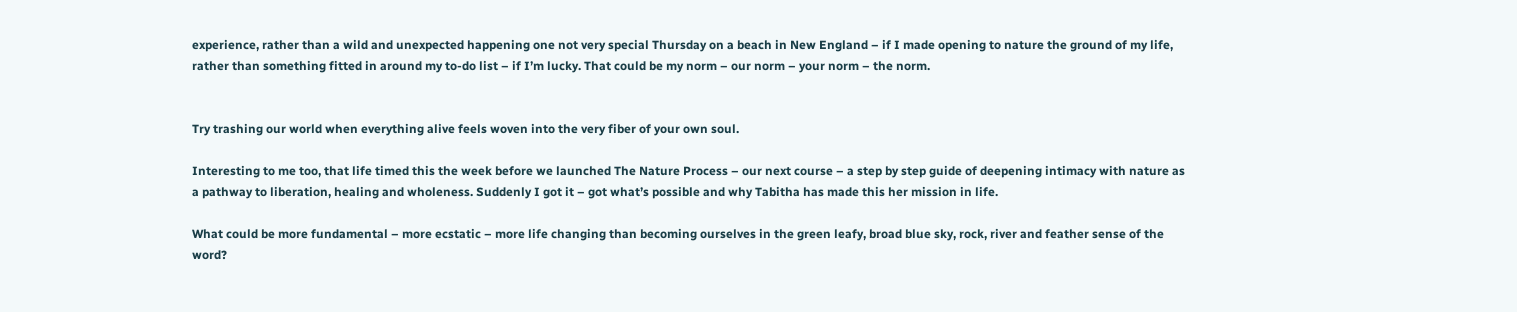experience, rather than a wild and unexpected happening one not very special Thursday on a beach in New England – if I made opening to nature the ground of my life, rather than something fitted in around my to-do list – if I’m lucky. That could be my norm – our norm – your norm – the norm.


Try trashing our world when everything alive feels woven into the very fiber of your own soul.

Interesting to me too, that life timed this the week before we launched The Nature Process – our next course – a step by step guide of deepening intimacy with nature as a pathway to liberation, healing and wholeness. Suddenly I got it – got what’s possible and why Tabitha has made this her mission in life.

What could be more fundamental – more ecstatic – more life changing than becoming ourselves in the green leafy, broad blue sky, rock, river and feather sense of the word?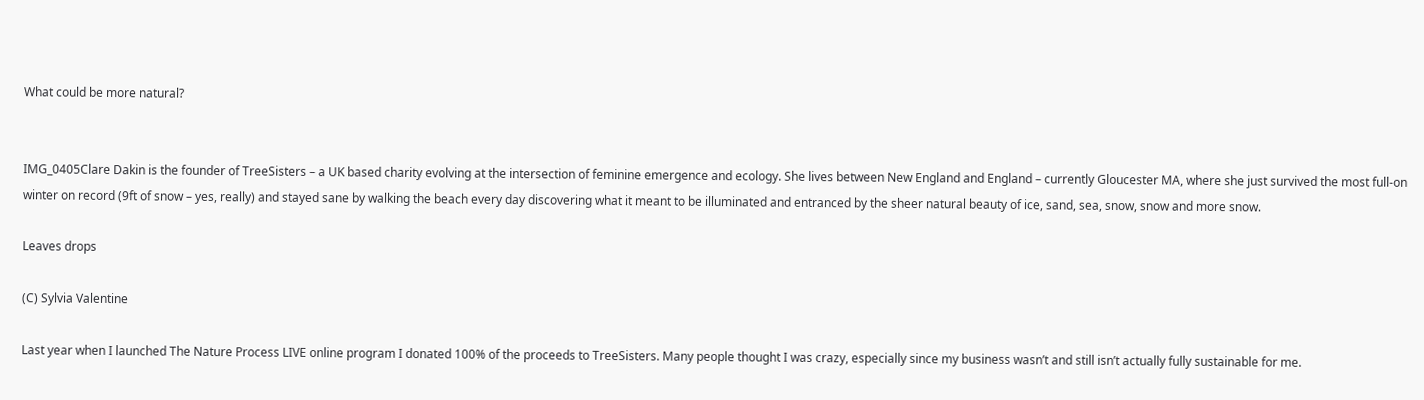What could be more natural?


IMG_0405Clare Dakin is the founder of TreeSisters – a UK based charity evolving at the intersection of feminine emergence and ecology. She lives between New England and England – currently Gloucester MA, where she just survived the most full-on winter on record (9ft of snow – yes, really) and stayed sane by walking the beach every day discovering what it meant to be illuminated and entranced by the sheer natural beauty of ice, sand, sea, snow, snow and more snow.

Leaves drops

(C) Sylvia Valentine

Last year when I launched The Nature Process LIVE online program I donated 100% of the proceeds to TreeSisters. Many people thought I was crazy, especially since my business wasn’t and still isn’t actually fully sustainable for me.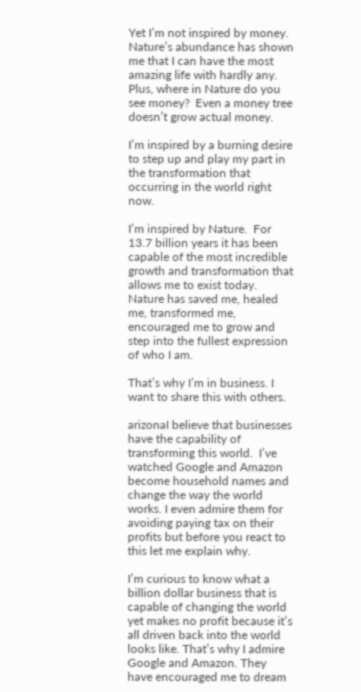Yet I’m not inspired by money.  Nature’s abundance has shown me that I can have the most amazing life with hardly any. Plus, where in Nature do you see money?  Even a money tree doesn’t grow actual money.

I’m inspired by a burning desire to step up and play my part in the transformation that occurring in the world right now.

I’m inspired by Nature.  For 13.7 billion years it has been capable of the most incredible growth and transformation that allows me to exist today. Nature has saved me, healed me, transformed me, encouraged me to grow and step into the fullest expression of who I am.

That’s why I’m in business. I want to share this with others.

arizonaI believe that businesses have the capability of transforming this world.  I’ve watched Google and Amazon become household names and change the way the world works. I even admire them for avoiding paying tax on their profits but before you react to this let me explain why.

I’m curious to know what a billion dollar business that is capable of changing the world yet makes no profit because it’s all driven back into the world looks like. That’s why I admire Google and Amazon. They have encouraged me to dream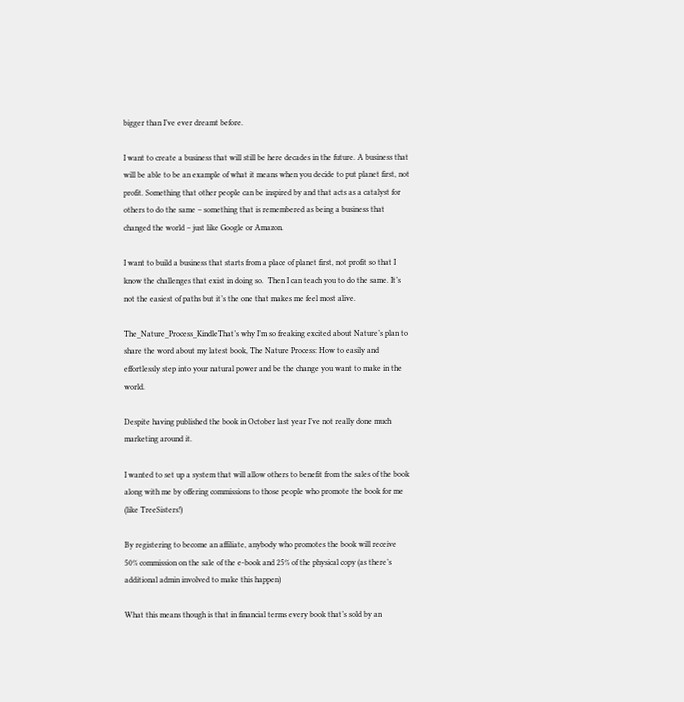bigger than I’ve ever dreamt before.

I want to create a business that will still be here decades in the future. A business that will be able to be an example of what it means when you decide to put planet first, not profit. Something that other people can be inspired by and that acts as a catalyst for others to do the same – something that is remembered as being a business that changed the world – just like Google or Amazon.

I want to build a business that starts from a place of planet first, not profit so that I know the challenges that exist in doing so.  Then I can teach you to do the same. It’s not the easiest of paths but it’s the one that makes me feel most alive.

The_Nature_Process_KindleThat’s why I’m so freaking excited about Nature’s plan to share the word about my latest book, The Nature Process: How to easily and effortlessly step into your natural power and be the change you want to make in the world.

Despite having published the book in October last year I’ve not really done much marketing around it.

I wanted to set up a system that will allow others to benefit from the sales of the book along with me by offering commissions to those people who promote the book for me (like TreeSisters!)

By registering to become an affiliate, anybody who promotes the book will receive 50% commission on the sale of the e-book and 25% of the physical copy (as there’s additional admin involved to make this happen)

What this means though is that in financial terms every book that’s sold by an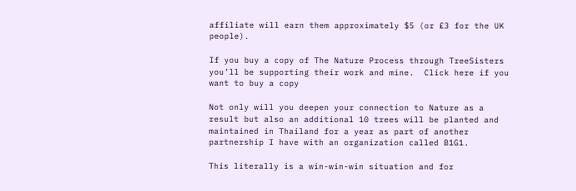affiliate will earn them approximately $5 (or £3 for the UK people).

If you buy a copy of The Nature Process through TreeSisters you’ll be supporting their work and mine.  Click here if you want to buy a copy

Not only will you deepen your connection to Nature as a result but also an additional 10 trees will be planted and maintained in Thailand for a year as part of another partnership I have with an organization called B1G1.

This literally is a win-win-win situation and for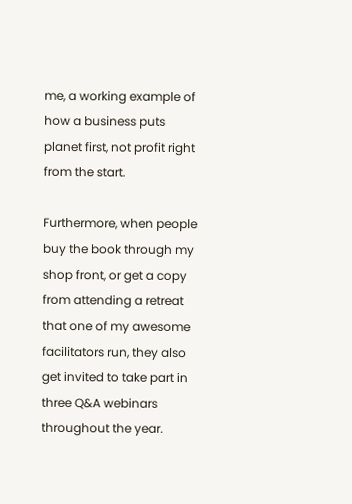me, a working example of how a business puts planet first, not profit right from the start.

Furthermore, when people buy the book through my shop front, or get a copy from attending a retreat that one of my awesome facilitators run, they also get invited to take part in three Q&A webinars throughout the year.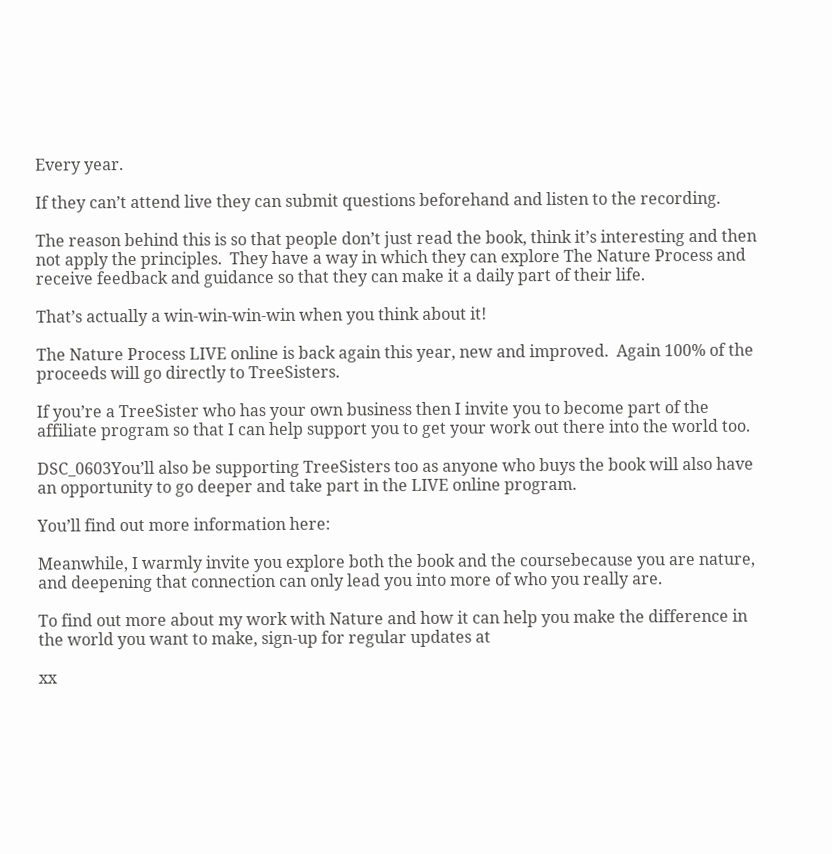Every year.

If they can’t attend live they can submit questions beforehand and listen to the recording.

The reason behind this is so that people don’t just read the book, think it’s interesting and then not apply the principles.  They have a way in which they can explore The Nature Process and receive feedback and guidance so that they can make it a daily part of their life.

That’s actually a win-win-win-win when you think about it!

The Nature Process LIVE online is back again this year, new and improved.  Again 100% of the proceeds will go directly to TreeSisters.

If you’re a TreeSister who has your own business then I invite you to become part of the affiliate program so that I can help support you to get your work out there into the world too.

DSC_0603You’ll also be supporting TreeSisters too as anyone who buys the book will also have an opportunity to go deeper and take part in the LIVE online program.

You’ll find out more information here:

Meanwhile, I warmly invite you explore both the book and the coursebecause you are nature, and deepening that connection can only lead you into more of who you really are.

To find out more about my work with Nature and how it can help you make the difference in the world you want to make, sign-up for regular updates at

xx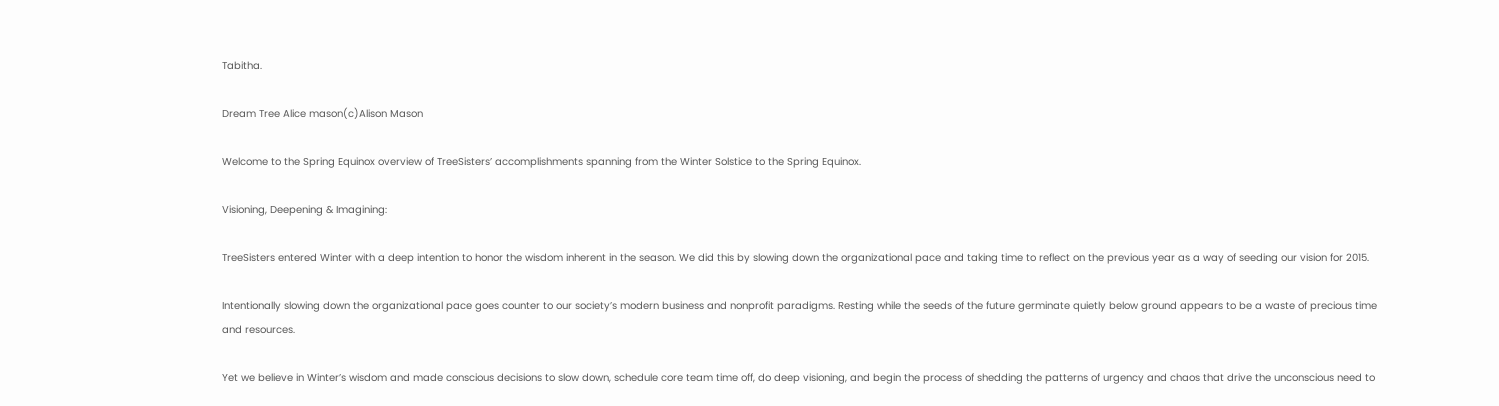Tabitha.

Dream Tree Alice mason(c)Alison Mason

Welcome to the Spring Equinox overview of TreeSisters’ accomplishments spanning from the Winter Solstice to the Spring Equinox.

Visioning, Deepening & Imagining:

TreeSisters entered Winter with a deep intention to honor the wisdom inherent in the season. We did this by slowing down the organizational pace and taking time to reflect on the previous year as a way of seeding our vision for 2015.

Intentionally slowing down the organizational pace goes counter to our society’s modern business and nonprofit paradigms. Resting while the seeds of the future germinate quietly below ground appears to be a waste of precious time and resources.

Yet we believe in Winter’s wisdom and made conscious decisions to slow down, schedule core team time off, do deep visioning, and begin the process of shedding the patterns of urgency and chaos that drive the unconscious need to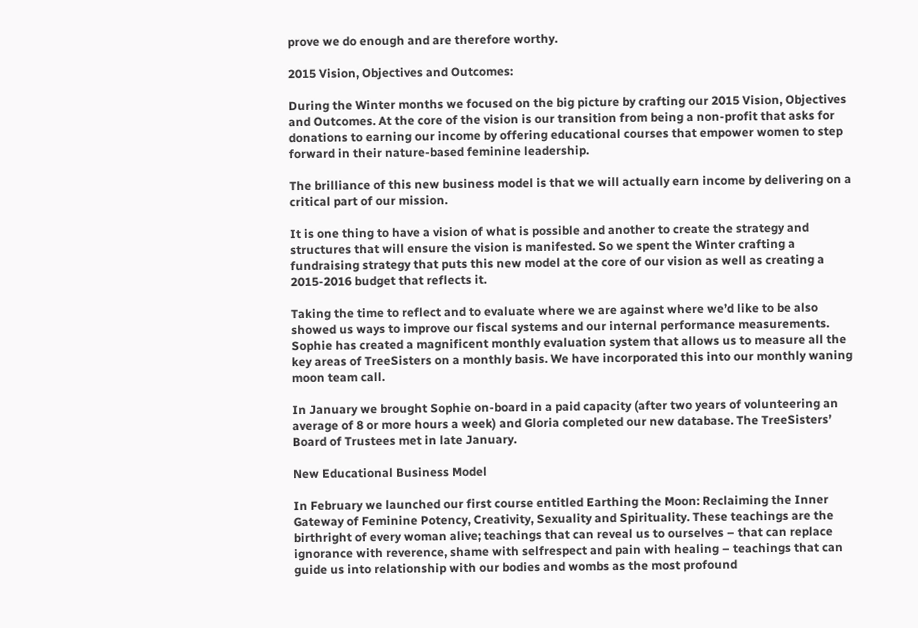prove we do enough and are therefore worthy.

2015 Vision, Objectives and Outcomes:

During the Winter months we focused on the big picture by crafting our 2015 Vision, Objectives and Outcomes. At the core of the vision is our transition from being a non-profit that asks for donations to earning our income by offering educational courses that empower women to step forward in their nature-based feminine leadership.

The brilliance of this new business model is that we will actually earn income by delivering on a critical part of our mission.

It is one thing to have a vision of what is possible and another to create the strategy and structures that will ensure the vision is manifested. So we spent the Winter crafting a fundraising strategy that puts this new model at the core of our vision as well as creating a 2015-2016 budget that reflects it.

Taking the time to reflect and to evaluate where we are against where we’d like to be also showed us ways to improve our fiscal systems and our internal performance measurements. Sophie has created a magnificent monthly evaluation system that allows us to measure all the key areas of TreeSisters on a monthly basis. We have incorporated this into our monthly waning moon team call.

In January we brought Sophie on-board in a paid capacity (after two years of volunteering an average of 8 or more hours a week) and Gloria completed our new database. The TreeSisters’ Board of Trustees met in late January.

New Educational Business Model

In February we launched our first course entitled Earthing the Moon: Reclaiming the Inner Gateway of Feminine Potency, Creativity, Sexuality and Spirituality. These teachings are the birthright of every woman alive; teachings that can reveal us to ourselves – that can replace ignorance with reverence, shame with selfrespect and pain with healing – teachings that can guide us into relationship with our bodies and wombs as the most profound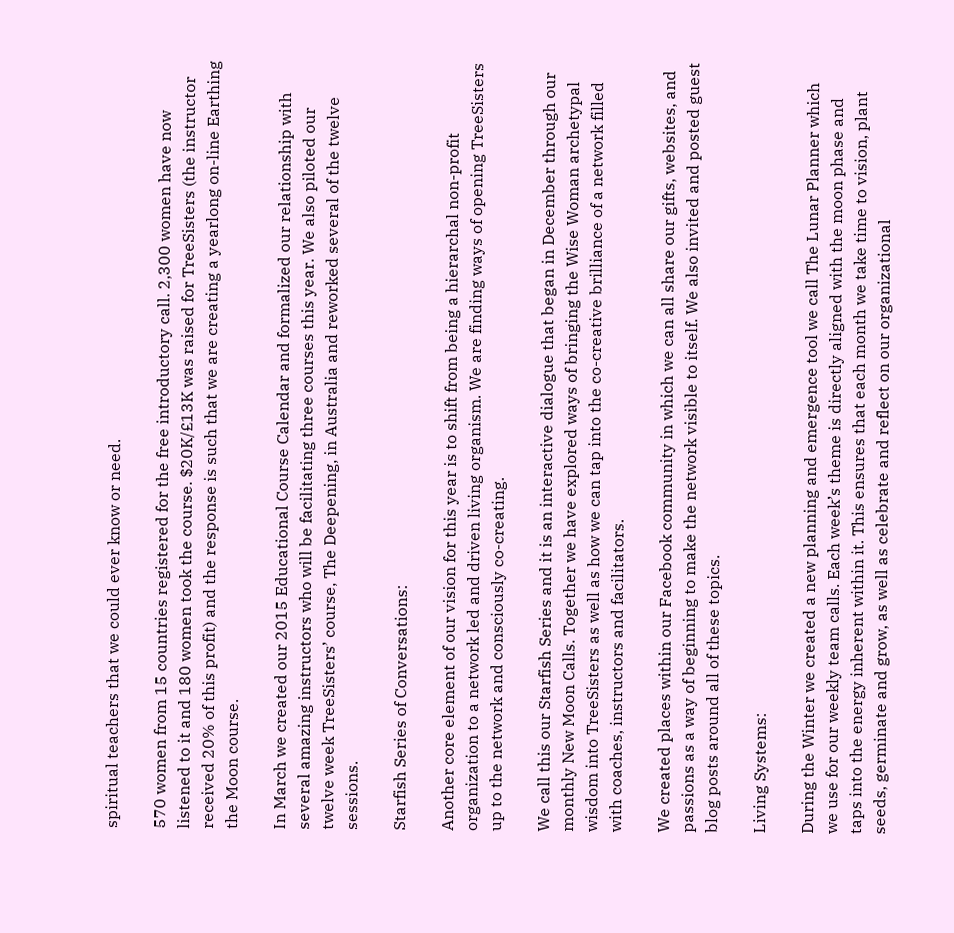spiritual teachers that we could ever know or need.

570 women from 15 countries registered for the free introductory call. 2,300 women have now listened to it and 180 women took the course. $20K/£13K was raised for TreeSisters (the instructor received 20% of this profit) and the response is such that we are creating a yearlong on-line Earthing the Moon course.

In March we created our 2015 Educational Course Calendar and formalized our relationship with several amazing instructors who will be facilitating three courses this year. We also piloted our twelve week TreeSisters’ course, The Deepening, in Australia and reworked several of the twelve sessions.

Starfish Series of Conversations:

Another core element of our vision for this year is to shift from being a hierarchal non-profit organization to a network led and driven living organism. We are finding ways of opening TreeSisters up to the network and consciously co-creating.

We call this our Starfish Series and it is an interactive dialogue that began in December through our monthly New Moon Calls. Together we have explored ways of bringing the Wise Woman archetypal wisdom into TreeSisters as well as how we can tap into the co-creative brilliance of a network filled with coaches, instructors and facilitators.

We created places within our Facebook community in which we can all share our gifts, websites, and passions as a way of beginning to make the network visible to itself. We also invited and posted guest blog posts around all of these topics.

Living Systems:

During the Winter we created a new planning and emergence tool we call The Lunar Planner which we use for our weekly team calls. Each week’s theme is directly aligned with the moon phase and taps into the energy inherent within it. This ensures that each month we take time to vision, plant seeds, germinate and grow, as well as celebrate and reflect on our organizational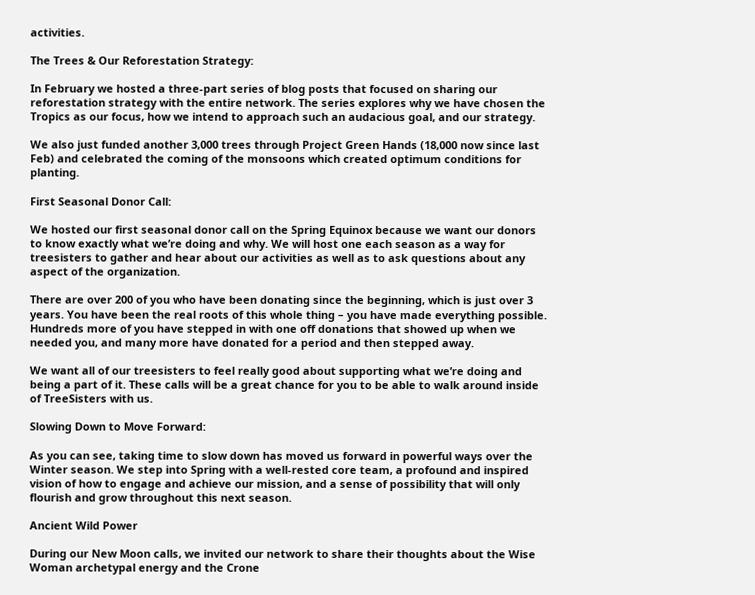activities.

The Trees & Our Reforestation Strategy:

In February we hosted a three-part series of blog posts that focused on sharing our reforestation strategy with the entire network. The series explores why we have chosen the Tropics as our focus, how we intend to approach such an audacious goal, and our strategy.

We also just funded another 3,000 trees through Project Green Hands (18,000 now since last Feb) and celebrated the coming of the monsoons which created optimum conditions for planting.

First Seasonal Donor Call:

We hosted our first seasonal donor call on the Spring Equinox because we want our donors to know exactly what we’re doing and why. We will host one each season as a way for treesisters to gather and hear about our activities as well as to ask questions about any aspect of the organization.

There are over 200 of you who have been donating since the beginning, which is just over 3 years. You have been the real roots of this whole thing – you have made everything possible. Hundreds more of you have stepped in with one off donations that showed up when we needed you, and many more have donated for a period and then stepped away.

We want all of our treesisters to feel really good about supporting what we’re doing and being a part of it. These calls will be a great chance for you to be able to walk around inside of TreeSisters with us.

Slowing Down to Move Forward:

As you can see, taking time to slow down has moved us forward in powerful ways over the Winter season. We step into Spring with a well-rested core team, a profound and inspired vision of how to engage and achieve our mission, and a sense of possibility that will only flourish and grow throughout this next season.

Ancient Wild Power

During our New Moon calls, we invited our network to share their thoughts about the Wise Woman archetypal energy and the Crone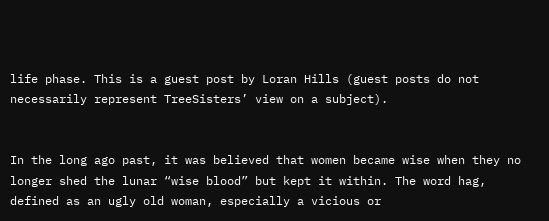life phase. This is a guest post by Loran Hills (guest posts do not necessarily represent TreeSisters’ view on a subject).


In the long ago past, it was believed that women became wise when they no longer shed the lunar “wise blood” but kept it within. The word hag, defined as an ugly old woman, especially a vicious or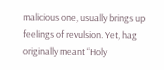malicious one, usually brings up feelings of revulsion. Yet, hag originally meant “Holy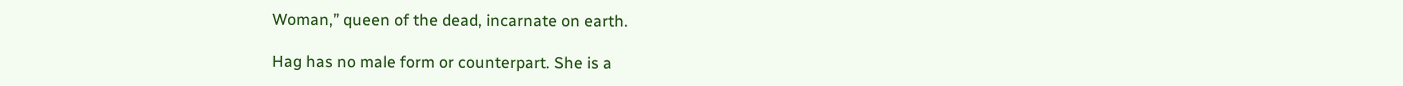Woman,” queen of the dead, incarnate on earth.

Hag has no male form or counterpart. She is a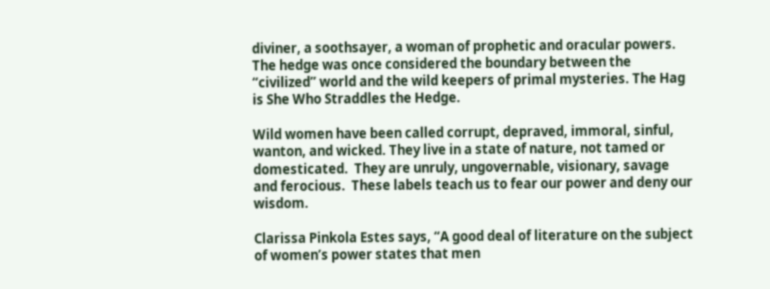diviner, a soothsayer, a woman of prophetic and oracular powers. The hedge was once considered the boundary between the “civilized” world and the wild keepers of primal mysteries. The Hag is She Who Straddles the Hedge.

Wild women have been called corrupt, depraved, immoral, sinful, wanton, and wicked. They live in a state of nature, not tamed or domesticated.  They are unruly, ungovernable, visionary, savage and ferocious.  These labels teach us to fear our power and deny our wisdom.

Clarissa Pinkola Estes says, “A good deal of literature on the subject of women’s power states that men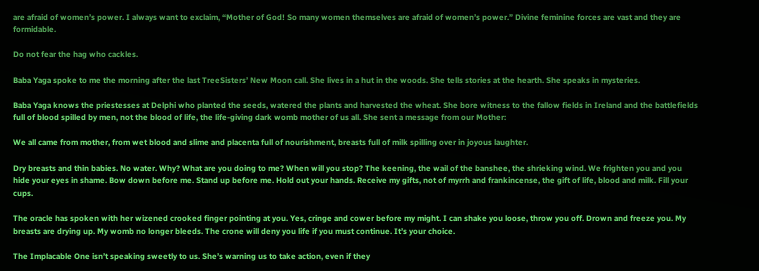are afraid of women’s power. I always want to exclaim, “Mother of God! So many women themselves are afraid of women’s power.” Divine feminine forces are vast and they are formidable.

Do not fear the hag who cackles.

Baba Yaga spoke to me the morning after the last TreeSisters’ New Moon call. She lives in a hut in the woods. She tells stories at the hearth. She speaks in mysteries.

Baba Yaga knows the priestesses at Delphi who planted the seeds, watered the plants and harvested the wheat. She bore witness to the fallow fields in Ireland and the battlefields full of blood spilled by men, not the blood of life, the life-giving dark womb mother of us all. She sent a message from our Mother:

We all came from mother, from wet blood and slime and placenta full of nourishment, breasts full of milk spilling over in joyous laughter.

Dry breasts and thin babies. No water. Why? What are you doing to me? When will you stop? The keening, the wail of the banshee, the shrieking wind. We frighten you and you hide your eyes in shame. Bow down before me. Stand up before me. Hold out your hands. Receive my gifts, not of myrrh and frankincense, the gift of life, blood and milk. Fill your cups.

The oracle has spoken with her wizened crooked finger pointing at you. Yes, cringe and cower before my might. I can shake you loose, throw you off. Drown and freeze you. My breasts are drying up. My womb no longer bleeds. The crone will deny you life if you must continue. It’s your choice.

The Implacable One isn’t speaking sweetly to us. She’s warning us to take action, even if they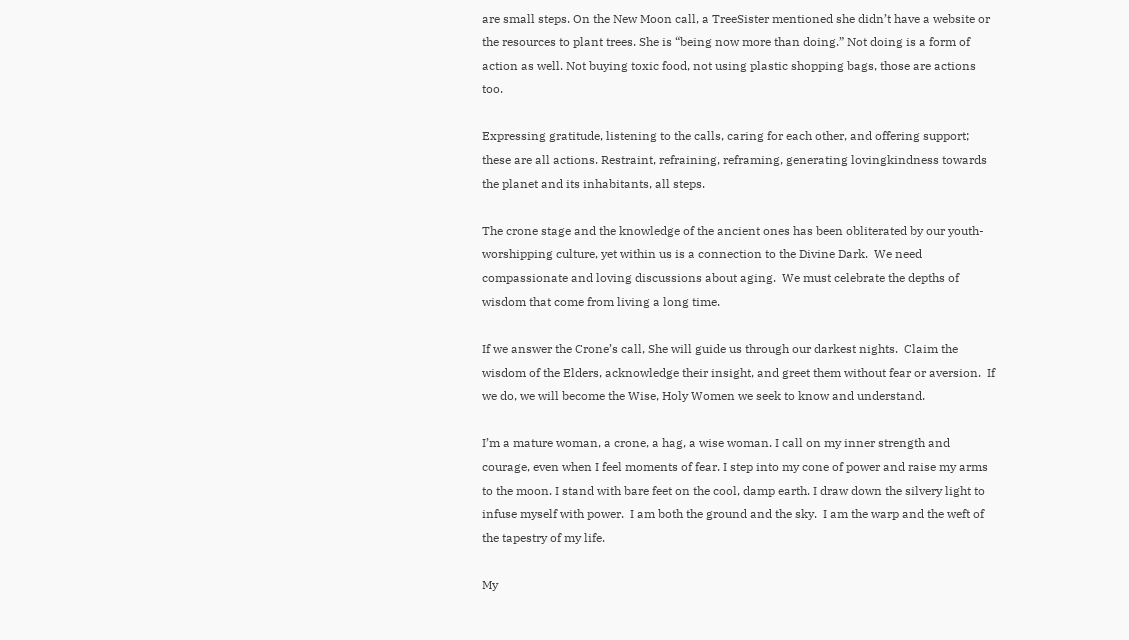are small steps. On the New Moon call, a TreeSister mentioned she didn’t have a website or the resources to plant trees. She is “being now more than doing.” Not doing is a form of action as well. Not buying toxic food, not using plastic shopping bags, those are actions too.

Expressing gratitude, listening to the calls, caring for each other, and offering support; these are all actions. Restraint, refraining, reframing, generating lovingkindness towards the planet and its inhabitants, all steps.

The crone stage and the knowledge of the ancient ones has been obliterated by our youth-worshipping culture, yet within us is a connection to the Divine Dark.  We need compassionate and loving discussions about aging.  We must celebrate the depths of wisdom that come from living a long time.

If we answer the Crone’s call, She will guide us through our darkest nights.  Claim the wisdom of the Elders, acknowledge their insight, and greet them without fear or aversion.  If we do, we will become the Wise, Holy Women we seek to know and understand.

I’m a mature woman, a crone, a hag, a wise woman. I call on my inner strength and courage, even when I feel moments of fear. I step into my cone of power and raise my arms to the moon. I stand with bare feet on the cool, damp earth. I draw down the silvery light to infuse myself with power.  I am both the ground and the sky.  I am the warp and the weft of the tapestry of my life.

My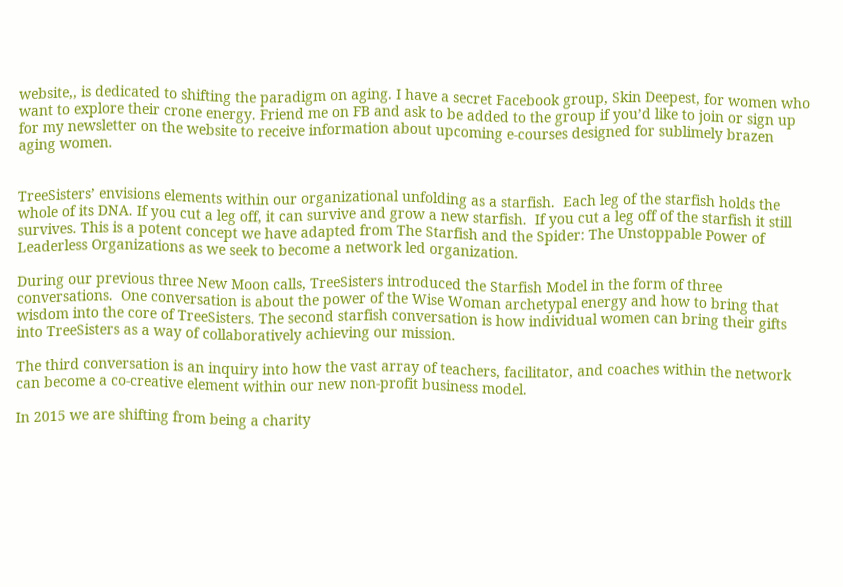website,, is dedicated to shifting the paradigm on aging. I have a secret Facebook group, Skin Deepest, for women who want to explore their crone energy. Friend me on FB and ask to be added to the group if you’d like to join or sign up for my newsletter on the website to receive information about upcoming e-courses designed for sublimely brazen aging women.


TreeSisters’ envisions elements within our organizational unfolding as a starfish.  Each leg of the starfish holds the whole of its DNA. If you cut a leg off, it can survive and grow a new starfish.  If you cut a leg off of the starfish it still survives. This is a potent concept we have adapted from The Starfish and the Spider: The Unstoppable Power of Leaderless Organizations as we seek to become a network led organization.

During our previous three New Moon calls, TreeSisters introduced the Starfish Model in the form of three conversations.  One conversation is about the power of the Wise Woman archetypal energy and how to bring that wisdom into the core of TreeSisters. The second starfish conversation is how individual women can bring their gifts into TreeSisters as a way of collaboratively achieving our mission.

The third conversation is an inquiry into how the vast array of teachers, facilitator, and coaches within the network can become a co-creative element within our new non-profit business model.

In 2015 we are shifting from being a charity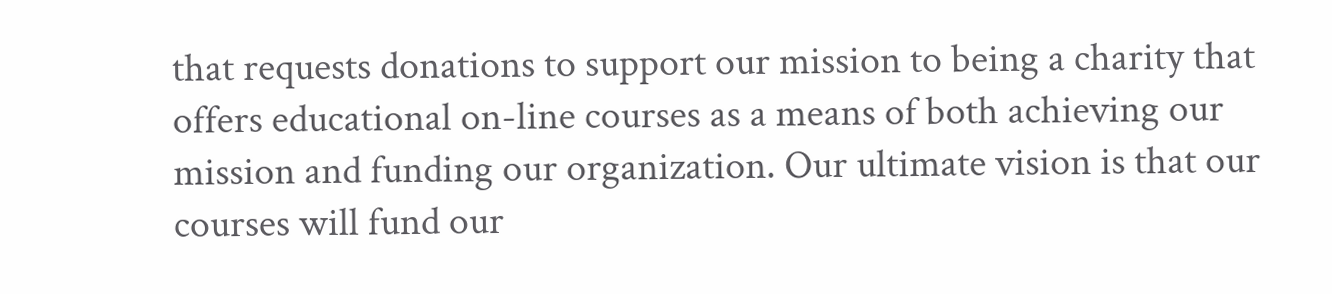that requests donations to support our mission to being a charity that offers educational on-line courses as a means of both achieving our mission and funding our organization. Our ultimate vision is that our courses will fund our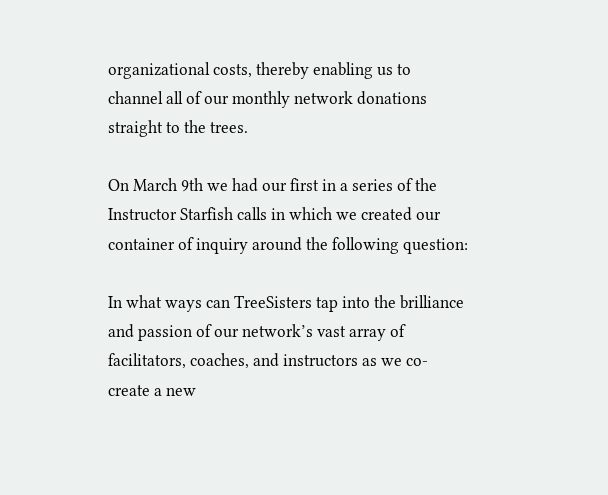organizational costs, thereby enabling us to channel all of our monthly network donations straight to the trees.

On March 9th we had our first in a series of the Instructor Starfish calls in which we created our container of inquiry around the following question:

In what ways can TreeSisters tap into the brilliance and passion of our network’s vast array of facilitators, coaches, and instructors as we co-create a new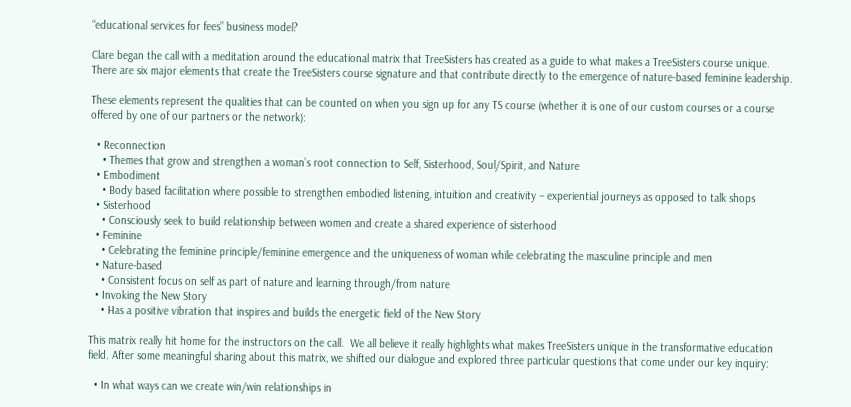“educational services for fees” business model?

Clare began the call with a meditation around the educational matrix that TreeSisters has created as a guide to what makes a TreeSisters course unique. There are six major elements that create the TreeSisters course signature and that contribute directly to the emergence of nature-based feminine leadership.

These elements represent the qualities that can be counted on when you sign up for any TS course (whether it is one of our custom courses or a course offered by one of our partners or the network):

  • Reconnection
    • Themes that grow and strengthen a woman’s root connection to Self, Sisterhood, Soul/Spirit, and Nature
  • Embodiment
    • Body based facilitation where possible to strengthen embodied listening, intuition and creativity – experiential journeys as opposed to talk shops
  • Sisterhood
    • Consciously seek to build relationship between women and create a shared experience of sisterhood
  • Feminine
    • Celebrating the feminine principle/feminine emergence and the uniqueness of woman while celebrating the masculine principle and men
  • Nature-based
    • Consistent focus on self as part of nature and learning through/from nature
  • Invoking the New Story
    • Has a positive vibration that inspires and builds the energetic field of the New Story

This matrix really hit home for the instructors on the call.  We all believe it really highlights what makes TreeSisters unique in the transformative education field. After some meaningful sharing about this matrix, we shifted our dialogue and explored three particular questions that come under our key inquiry:

  • In what ways can we create win/win relationships in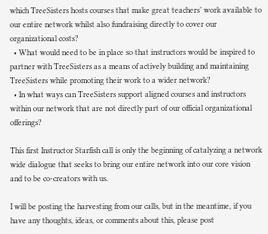which TreeSisters hosts courses that make great teachers’ work available to our entire network whilst also fundraising directly to cover our organizational costs?
  • What would need to be in place so that instructors would be inspired to partner with TreeSisters as a means of actively building and maintaining TreeSisters while promoting their work to a wider network?
  • In what ways can TreeSisters support aligned courses and instructors within our network that are not directly part of our official organizational offerings?

This first Instructor Starfish call is only the beginning of catalyzing a network wide dialogue that seeks to bring our entire network into our core vision and to be co-creators with us.

I will be posting the harvesting from our calls, but in the meantime, if you have any thoughts, ideas, or comments about this, please post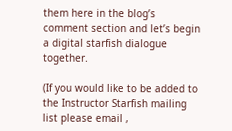them here in the blog’s comment section and let’s begin a digital starfish dialogue together.

(If you would like to be added to the Instructor Starfish mailing list please email ,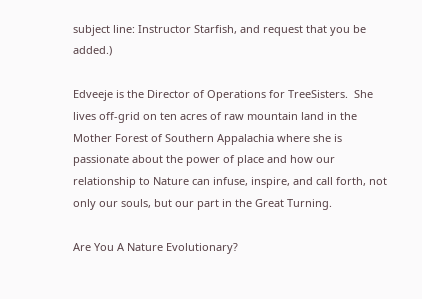subject line: Instructor Starfish, and request that you be added.)

Edveeje is the Director of Operations for TreeSisters.  She lives off-grid on ten acres of raw mountain land in the Mother Forest of Southern Appalachia where she is passionate about the power of place and how our relationship to Nature can infuse, inspire, and call forth, not only our souls, but our part in the Great Turning.

Are You A Nature Evolutionary?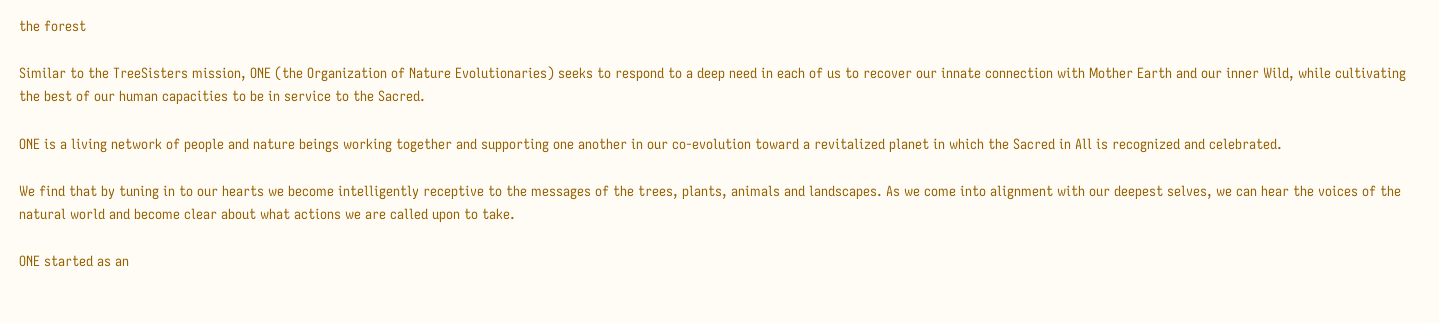the forest

Similar to the TreeSisters mission, ONE (the Organization of Nature Evolutionaries) seeks to respond to a deep need in each of us to recover our innate connection with Mother Earth and our inner Wild, while cultivating the best of our human capacities to be in service to the Sacred.

ONE is a living network of people and nature beings working together and supporting one another in our co-evolution toward a revitalized planet in which the Sacred in All is recognized and celebrated.

We find that by tuning in to our hearts we become intelligently receptive to the messages of the trees, plants, animals and landscapes. As we come into alignment with our deepest selves, we can hear the voices of the natural world and become clear about what actions we are called upon to take.

ONE started as an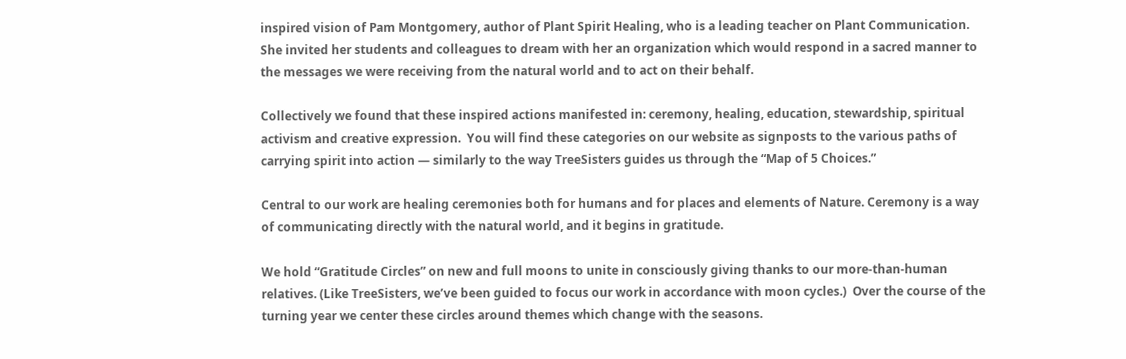inspired vision of Pam Montgomery, author of Plant Spirit Healing, who is a leading teacher on Plant Communication. She invited her students and colleagues to dream with her an organization which would respond in a sacred manner to the messages we were receiving from the natural world and to act on their behalf.

Collectively we found that these inspired actions manifested in: ceremony, healing, education, stewardship, spiritual activism and creative expression.  You will find these categories on our website as signposts to the various paths of carrying spirit into action — similarly to the way TreeSisters guides us through the “Map of 5 Choices.”

Central to our work are healing ceremonies both for humans and for places and elements of Nature. Ceremony is a way of communicating directly with the natural world, and it begins in gratitude.

We hold “Gratitude Circles” on new and full moons to unite in consciously giving thanks to our more-than-human relatives. (Like TreeSisters, we’ve been guided to focus our work in accordance with moon cycles.)  Over the course of the turning year we center these circles around themes which change with the seasons.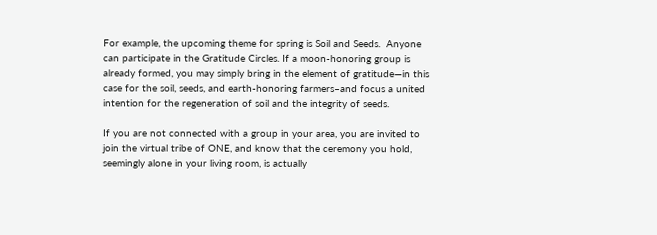For example, the upcoming theme for spring is Soil and Seeds.  Anyone can participate in the Gratitude Circles. If a moon-honoring group is already formed, you may simply bring in the element of gratitude—in this case for the soil, seeds, and earth-honoring farmers–and focus a united intention for the regeneration of soil and the integrity of seeds.

If you are not connected with a group in your area, you are invited to join the virtual tribe of ONE, and know that the ceremony you hold, seemingly alone in your living room, is actually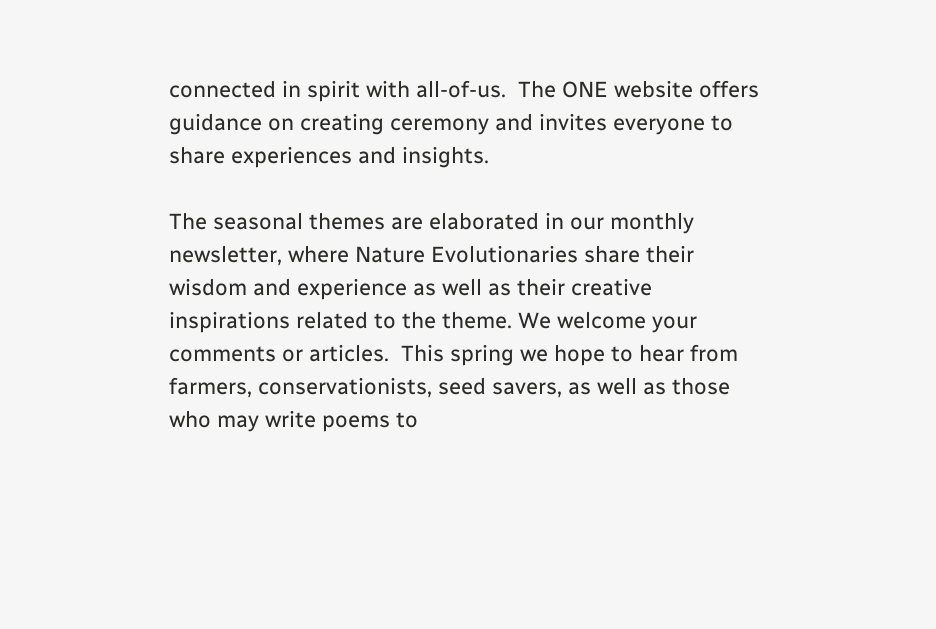connected in spirit with all-of-us.  The ONE website offers guidance on creating ceremony and invites everyone to share experiences and insights.

The seasonal themes are elaborated in our monthly newsletter, where Nature Evolutionaries share their wisdom and experience as well as their creative inspirations related to the theme. We welcome your comments or articles.  This spring we hope to hear from farmers, conservationists, seed savers, as well as those who may write poems to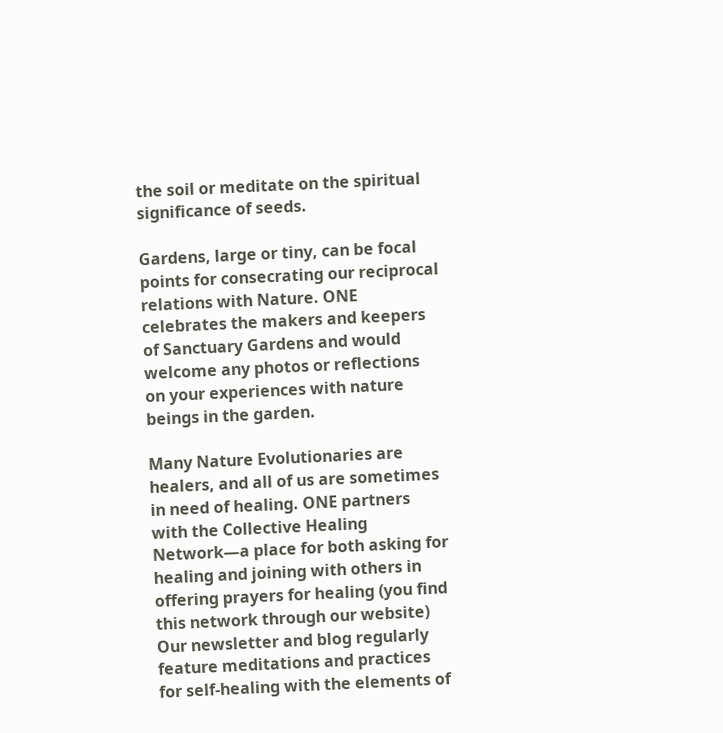the soil or meditate on the spiritual significance of seeds.

Gardens, large or tiny, can be focal points for consecrating our reciprocal relations with Nature. ONE celebrates the makers and keepers of Sanctuary Gardens and would welcome any photos or reflections on your experiences with nature beings in the garden.

Many Nature Evolutionaries are healers, and all of us are sometimes in need of healing. ONE partners with the Collective Healing Network—a place for both asking for healing and joining with others in offering prayers for healing (you find this network through our website)  Our newsletter and blog regularly feature meditations and practices for self-healing with the elements of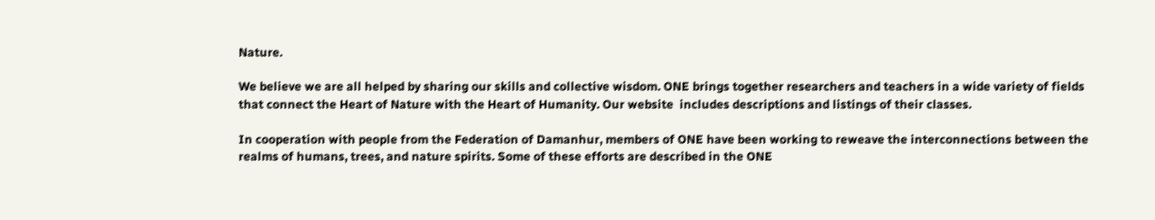Nature.

We believe we are all helped by sharing our skills and collective wisdom. ONE brings together researchers and teachers in a wide variety of fields that connect the Heart of Nature with the Heart of Humanity. Our website  includes descriptions and listings of their classes.

In cooperation with people from the Federation of Damanhur, members of ONE have been working to reweave the interconnections between the realms of humans, trees, and nature spirits. Some of these efforts are described in the ONE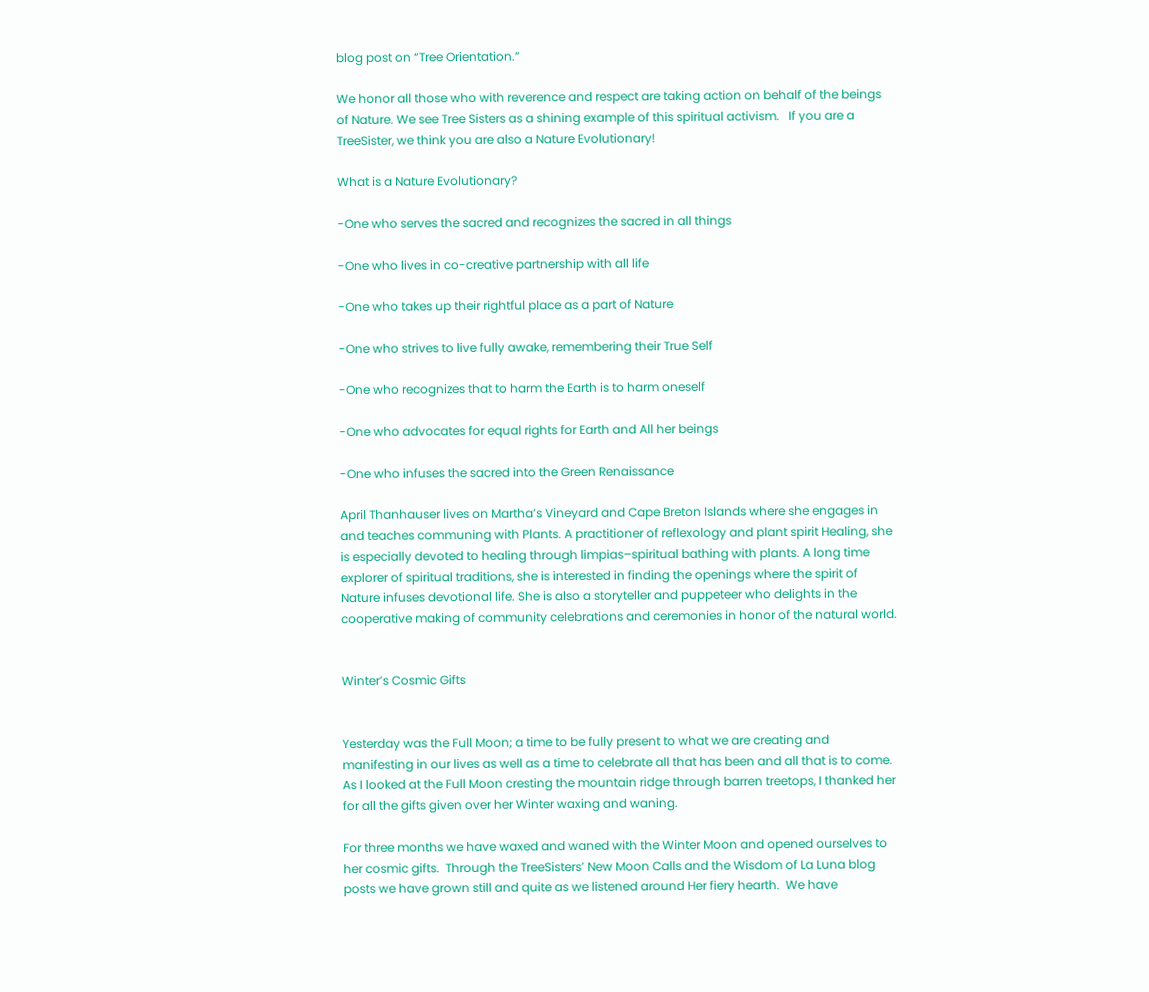blog post on “Tree Orientation.”

We honor all those who with reverence and respect are taking action on behalf of the beings of Nature. We see Tree Sisters as a shining example of this spiritual activism.   If you are a TreeSister, we think you are also a Nature Evolutionary!

What is a Nature Evolutionary?

-One who serves the sacred and recognizes the sacred in all things

-One who lives in co-creative partnership with all life

-One who takes up their rightful place as a part of Nature

-One who strives to live fully awake, remembering their True Self

-One who recognizes that to harm the Earth is to harm oneself

-One who advocates for equal rights for Earth and All her beings

-One who infuses the sacred into the Green Renaissance

April Thanhauser lives on Martha’s Vineyard and Cape Breton Islands where she engages in and teaches communing with Plants. A practitioner of reflexology and plant spirit Healing, she is especially devoted to healing through limpias–spiritual bathing with plants. A long time explorer of spiritual traditions, she is interested in finding the openings where the spirit of Nature infuses devotional life. She is also a storyteller and puppeteer who delights in the cooperative making of community celebrations and ceremonies in honor of the natural world.


Winter’s Cosmic Gifts


Yesterday was the Full Moon; a time to be fully present to what we are creating and manifesting in our lives as well as a time to celebrate all that has been and all that is to come.  As I looked at the Full Moon cresting the mountain ridge through barren treetops, I thanked her for all the gifts given over her Winter waxing and waning.

For three months we have waxed and waned with the Winter Moon and opened ourselves to her cosmic gifts.  Through the TreeSisters’ New Moon Calls and the Wisdom of La Luna blog posts we have grown still and quite as we listened around Her fiery hearth.  We have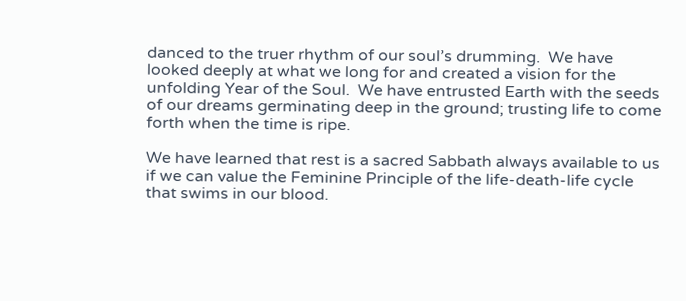danced to the truer rhythm of our soul’s drumming.  We have looked deeply at what we long for and created a vision for the unfolding Year of the Soul.  We have entrusted Earth with the seeds of our dreams germinating deep in the ground; trusting life to come forth when the time is ripe.

We have learned that rest is a sacred Sabbath always available to us if we can value the Feminine Principle of the life-death-life cycle that swims in our blood.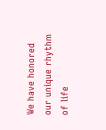We have honored our unique rhythm of life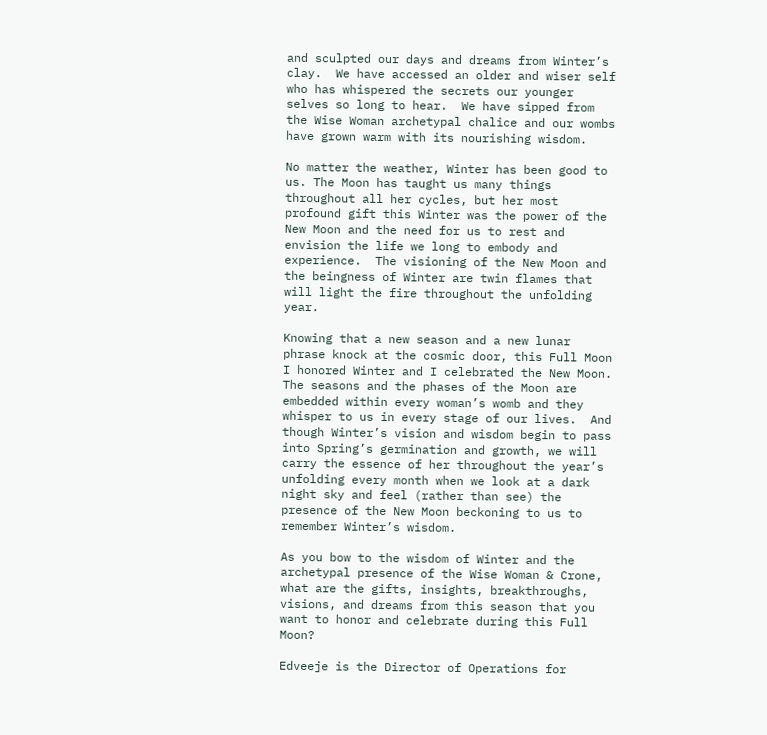and sculpted our days and dreams from Winter’s clay.  We have accessed an older and wiser self who has whispered the secrets our younger selves so long to hear.  We have sipped from the Wise Woman archetypal chalice and our wombs have grown warm with its nourishing wisdom.

No matter the weather, Winter has been good to us. The Moon has taught us many things throughout all her cycles, but her most profound gift this Winter was the power of the New Moon and the need for us to rest and envision the life we long to embody and experience.  The visioning of the New Moon and the beingness of Winter are twin flames that will light the fire throughout the unfolding year.

Knowing that a new season and a new lunar phrase knock at the cosmic door, this Full Moon I honored Winter and I celebrated the New Moon.  The seasons and the phases of the Moon are embedded within every woman’s womb and they whisper to us in every stage of our lives.  And though Winter’s vision and wisdom begin to pass into Spring’s germination and growth, we will carry the essence of her throughout the year’s unfolding every month when we look at a dark night sky and feel (rather than see) the presence of the New Moon beckoning to us to remember Winter’s wisdom.

As you bow to the wisdom of Winter and the archetypal presence of the Wise Woman & Crone, what are the gifts, insights, breakthroughs, visions, and dreams from this season that you want to honor and celebrate during this Full Moon?

Edveeje is the Director of Operations for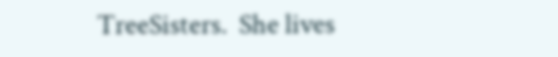TreeSisters.  She lives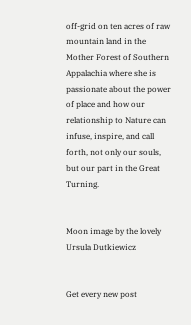off-grid on ten acres of raw mountain land in the Mother Forest of Southern Appalachia where she is passionate about the power of place and how our relationship to Nature can infuse, inspire, and call forth, not only our souls, but our part in the Great Turning.


Moon image by the lovely Ursula Dutkiewicz


Get every new post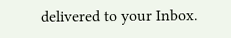delivered to your Inbox.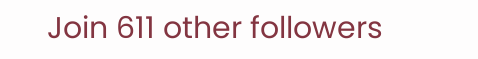Join 611 other followers